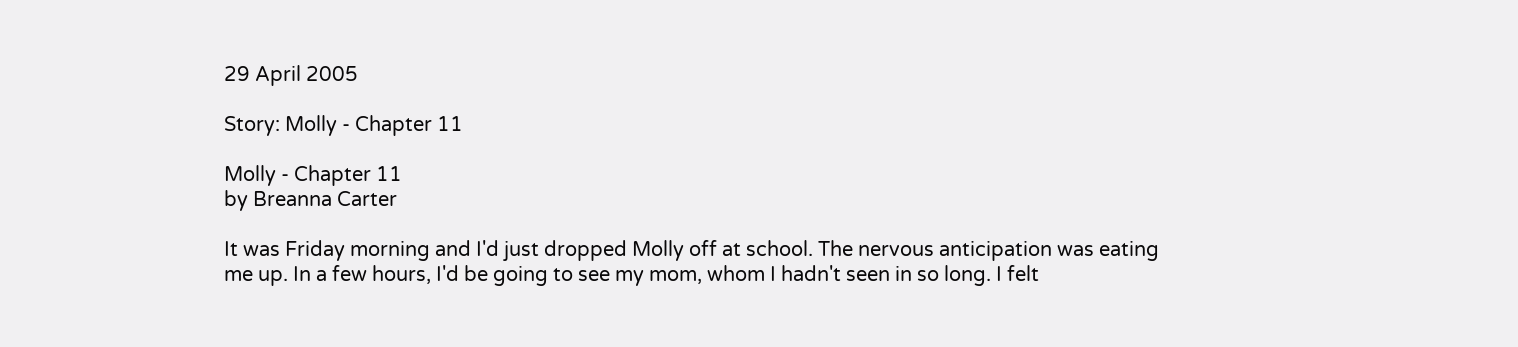29 April 2005

Story: Molly - Chapter 11

Molly - Chapter 11
by Breanna Carter

It was Friday morning and I'd just dropped Molly off at school. The nervous anticipation was eating me up. In a few hours, I'd be going to see my mom, whom I hadn't seen in so long. I felt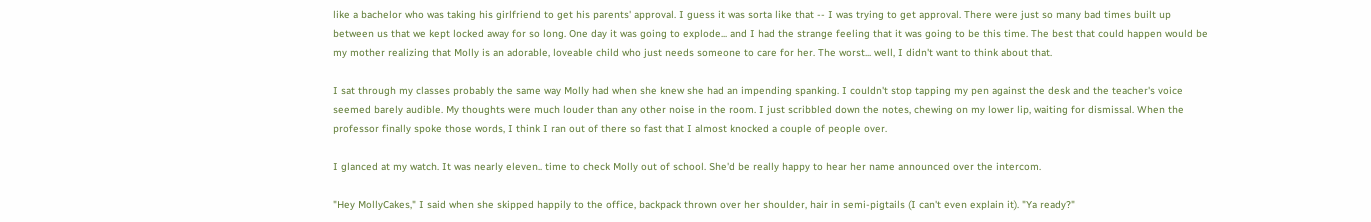like a bachelor who was taking his girlfriend to get his parents' approval. I guess it was sorta like that -- I was trying to get approval. There were just so many bad times built up between us that we kept locked away for so long. One day it was going to explode... and I had the strange feeling that it was going to be this time. The best that could happen would be my mother realizing that Molly is an adorable, loveable child who just needs someone to care for her. The worst... well, I didn't want to think about that.

I sat through my classes probably the same way Molly had when she knew she had an impending spanking. I couldn't stop tapping my pen against the desk and the teacher's voice seemed barely audible. My thoughts were much louder than any other noise in the room. I just scribbled down the notes, chewing on my lower lip, waiting for dismissal. When the professor finally spoke those words, I think I ran out of there so fast that I almost knocked a couple of people over.

I glanced at my watch. It was nearly eleven.. time to check Molly out of school. She'd be really happy to hear her name announced over the intercom.

"Hey MollyCakes," I said when she skipped happily to the office, backpack thrown over her shoulder, hair in semi-pigtails (I can't even explain it). "Ya ready?"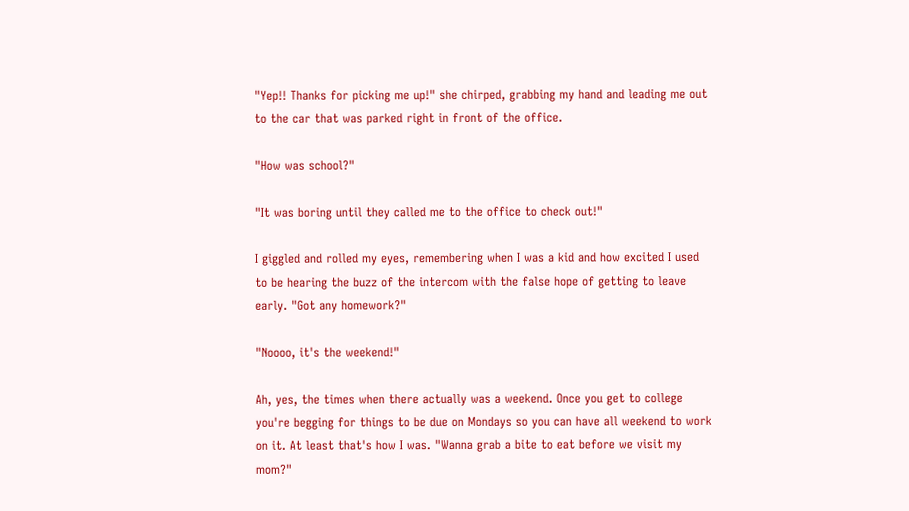"Yep!! Thanks for picking me up!" she chirped, grabbing my hand and leading me out to the car that was parked right in front of the office.

"How was school?"

"It was boring until they called me to the office to check out!"

I giggled and rolled my eyes, remembering when I was a kid and how excited I used to be hearing the buzz of the intercom with the false hope of getting to leave early. "Got any homework?"

"Noooo, it's the weekend!"

Ah, yes, the times when there actually was a weekend. Once you get to college you're begging for things to be due on Mondays so you can have all weekend to work on it. At least that's how I was. "Wanna grab a bite to eat before we visit my mom?"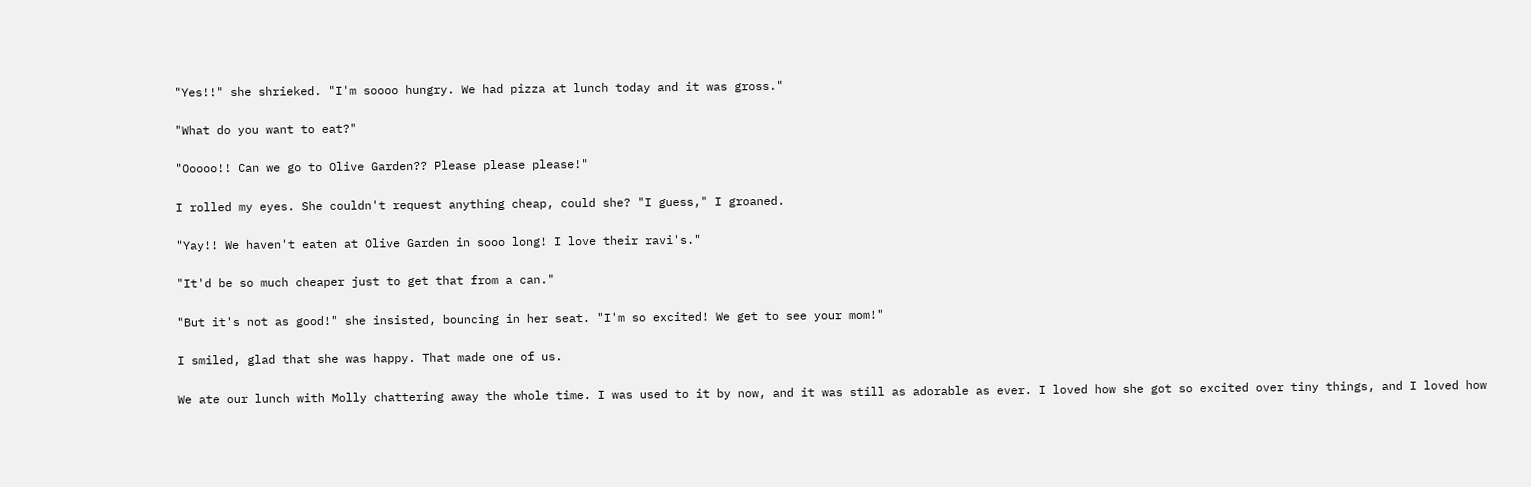"Yes!!" she shrieked. "I'm soooo hungry. We had pizza at lunch today and it was gross."

"What do you want to eat?"

"Ooooo!! Can we go to Olive Garden?? Please please please!"

I rolled my eyes. She couldn't request anything cheap, could she? "I guess," I groaned.

"Yay!! We haven't eaten at Olive Garden in sooo long! I love their ravi's."

"It'd be so much cheaper just to get that from a can."

"But it's not as good!" she insisted, bouncing in her seat. "I'm so excited! We get to see your mom!"

I smiled, glad that she was happy. That made one of us.

We ate our lunch with Molly chattering away the whole time. I was used to it by now, and it was still as adorable as ever. I loved how she got so excited over tiny things, and I loved how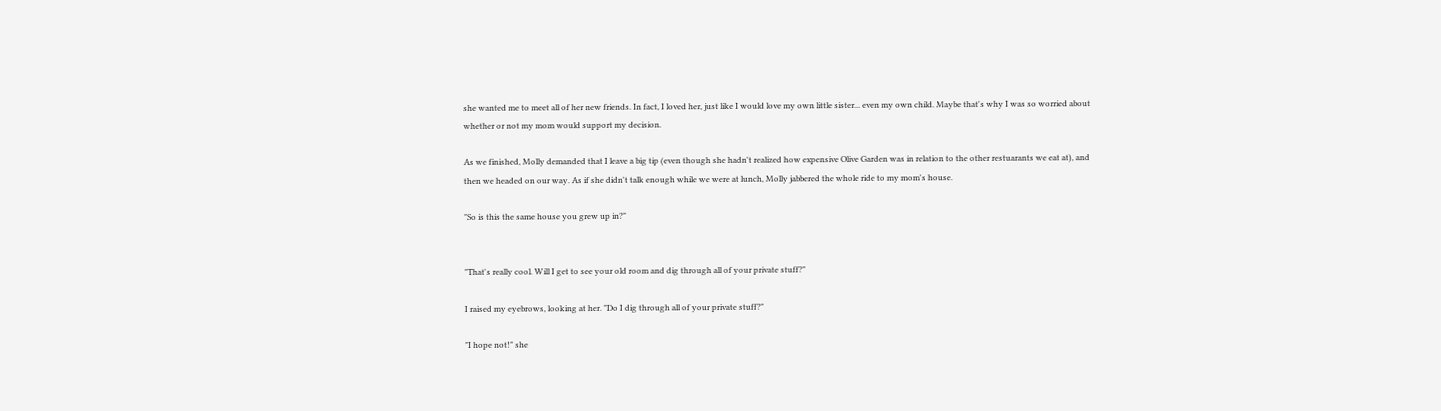she wanted me to meet all of her new friends. In fact, I loved her, just like I would love my own little sister... even my own child. Maybe that's why I was so worried about whether or not my mom would support my decision.

As we finished, Molly demanded that I leave a big tip (even though she hadn't realized how expensive Olive Garden was in relation to the other restuarants we eat at), and then we headed on our way. As if she didn't talk enough while we were at lunch, Molly jabbered the whole ride to my mom's house.

"So is this the same house you grew up in?"


"That's really cool. Will I get to see your old room and dig through all of your private stuff?"

I raised my eyebrows, looking at her. "Do I dig through all of your private stuff?"

"I hope not!" she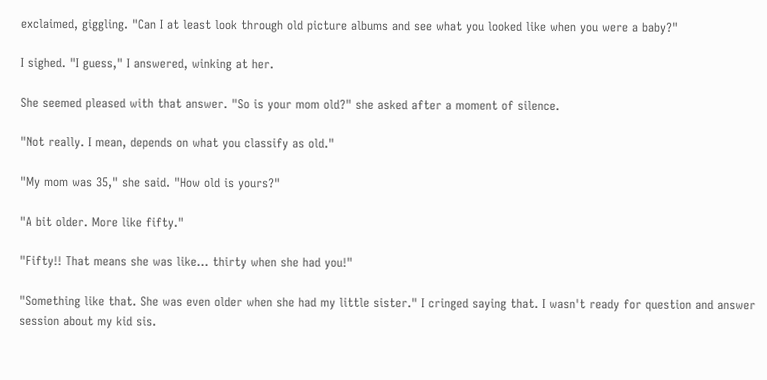exclaimed, giggling. "Can I at least look through old picture albums and see what you looked like when you were a baby?"

I sighed. "I guess," I answered, winking at her.

She seemed pleased with that answer. "So is your mom old?" she asked after a moment of silence.

"Not really. I mean, depends on what you classify as old."

"My mom was 35," she said. "How old is yours?"

"A bit older. More like fifty."

"Fifty!! That means she was like... thirty when she had you!"

"Something like that. She was even older when she had my little sister." I cringed saying that. I wasn't ready for question and answer session about my kid sis.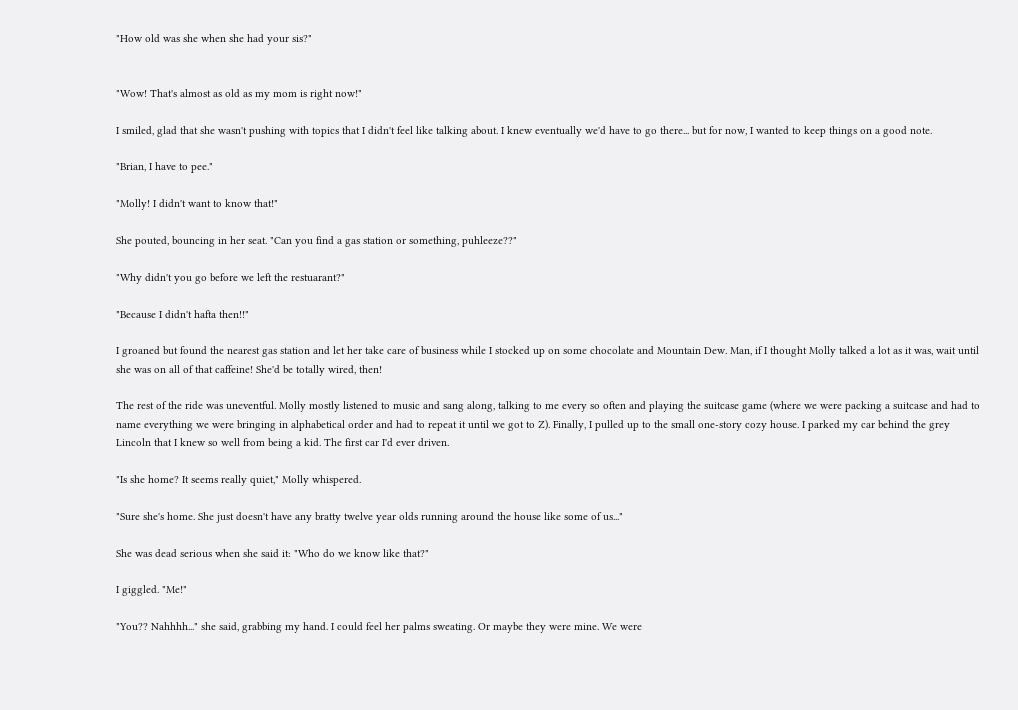"How old was she when she had your sis?"


"Wow! That's almost as old as my mom is right now!"

I smiled, glad that she wasn't pushing with topics that I didn't feel like talking about. I knew eventually we'd have to go there... but for now, I wanted to keep things on a good note.

"Brian, I have to pee."

"Molly! I didn't want to know that!"

She pouted, bouncing in her seat. "Can you find a gas station or something, puhleeze??"

"Why didn't you go before we left the restuarant?"

"Because I didn't hafta then!!"

I groaned but found the nearest gas station and let her take care of business while I stocked up on some chocolate and Mountain Dew. Man, if I thought Molly talked a lot as it was, wait until she was on all of that caffeine! She'd be totally wired, then!

The rest of the ride was uneventful. Molly mostly listened to music and sang along, talking to me every so often and playing the suitcase game (where we were packing a suitcase and had to name everything we were bringing in alphabetical order and had to repeat it until we got to Z). Finally, I pulled up to the small one-story cozy house. I parked my car behind the grey Lincoln that I knew so well from being a kid. The first car I'd ever driven.

"Is she home? It seems really quiet," Molly whispered.

"Sure she's home. She just doesn't have any bratty twelve year olds running around the house like some of us..."

She was dead serious when she said it: "Who do we know like that?"

I giggled. "Me!"

"You?? Nahhhh..." she said, grabbing my hand. I could feel her palms sweating. Or maybe they were mine. We were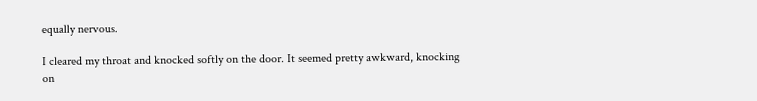equally nervous.

I cleared my throat and knocked softly on the door. It seemed pretty awkward, knocking on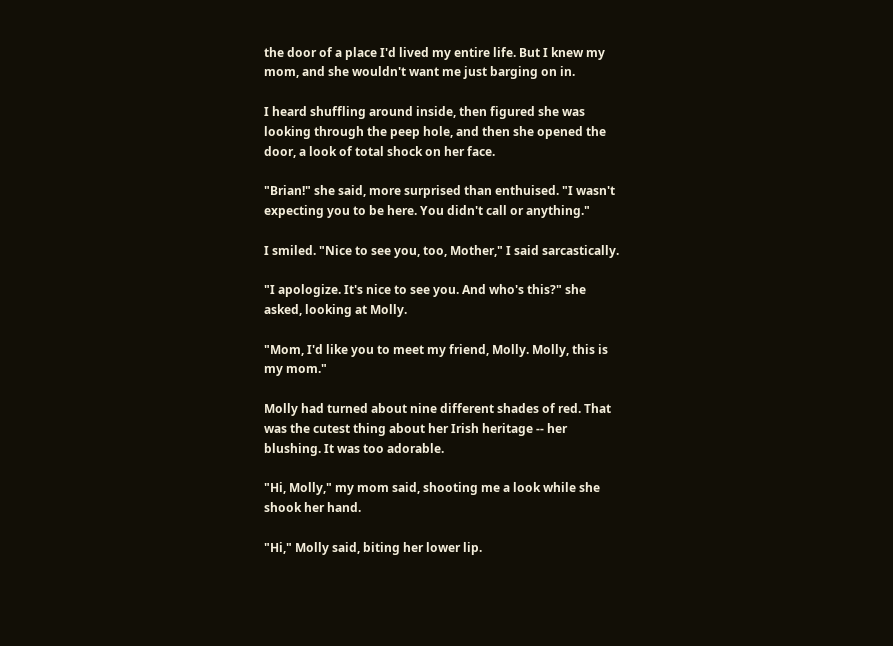the door of a place I'd lived my entire life. But I knew my mom, and she wouldn't want me just barging on in.

I heard shuffling around inside, then figured she was looking through the peep hole, and then she opened the door, a look of total shock on her face.

"Brian!" she said, more surprised than enthuised. "I wasn't expecting you to be here. You didn't call or anything."

I smiled. "Nice to see you, too, Mother," I said sarcastically.

"I apologize. It's nice to see you. And who's this?" she asked, looking at Molly.

"Mom, I'd like you to meet my friend, Molly. Molly, this is my mom."

Molly had turned about nine different shades of red. That was the cutest thing about her Irish heritage -- her blushing. It was too adorable.

"Hi, Molly," my mom said, shooting me a look while she shook her hand.

"Hi," Molly said, biting her lower lip.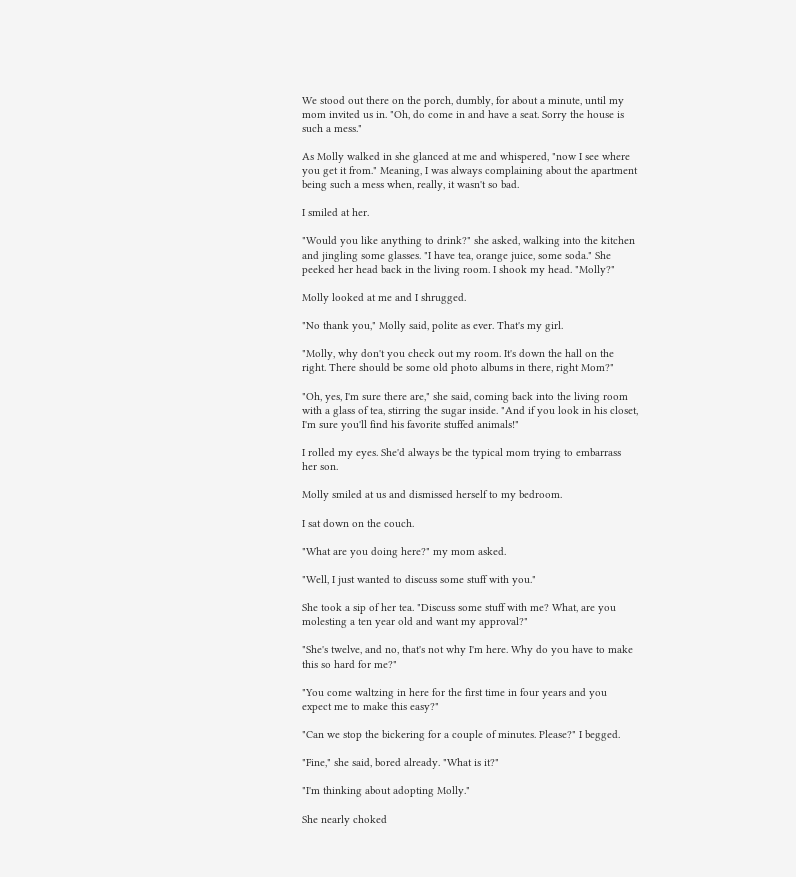We stood out there on the porch, dumbly, for about a minute, until my mom invited us in. "Oh, do come in and have a seat. Sorry the house is such a mess."

As Molly walked in she glanced at me and whispered, "now I see where you get it from." Meaning, I was always complaining about the apartment being such a mess when, really, it wasn't so bad.

I smiled at her.

"Would you like anything to drink?" she asked, walking into the kitchen and jingling some glasses. "I have tea, orange juice, some soda." She peeked her head back in the living room. I shook my head. "Molly?"

Molly looked at me and I shrugged.

"No thank you," Molly said, polite as ever. That's my girl.

"Molly, why don't you check out my room. It's down the hall on the right. There should be some old photo albums in there, right Mom?"

"Oh, yes, I'm sure there are," she said, coming back into the living room with a glass of tea, stirring the sugar inside. "And if you look in his closet, I'm sure you'll find his favorite stuffed animals!"

I rolled my eyes. She'd always be the typical mom trying to embarrass her son.

Molly smiled at us and dismissed herself to my bedroom.

I sat down on the couch.

"What are you doing here?" my mom asked.

"Well, I just wanted to discuss some stuff with you."

She took a sip of her tea. "Discuss some stuff with me? What, are you molesting a ten year old and want my approval?"

"She's twelve, and no, that's not why I'm here. Why do you have to make this so hard for me?"

"You come waltzing in here for the first time in four years and you expect me to make this easy?"

"Can we stop the bickering for a couple of minutes. Please?" I begged.

"Fine," she said, bored already. "What is it?"

"I'm thinking about adopting Molly."

She nearly choked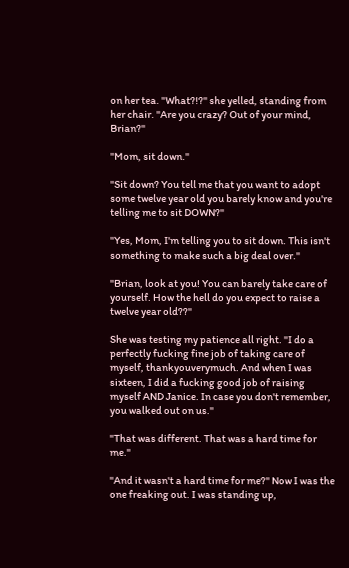on her tea. "What?!?" she yelled, standing from her chair. "Are you crazy? Out of your mind, Brian?"

"Mom, sit down."

"Sit down? You tell me that you want to adopt some twelve year old you barely know and you're telling me to sit DOWN?"

"Yes, Mom, I'm telling you to sit down. This isn't something to make such a big deal over."

"Brian, look at you! You can barely take care of yourself. How the hell do you expect to raise a twelve year old??"

She was testing my patience all right. "I do a perfectly fucking fine job of taking care of myself, thankyouverymuch. And when I was sixteen, I did a fucking good job of raising myself AND Janice. In case you don't remember, you walked out on us."

"That was different. That was a hard time for me."

"And it wasn't a hard time for me?" Now I was the one freaking out. I was standing up,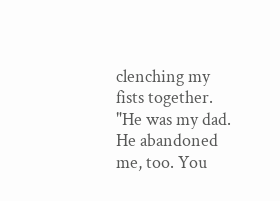clenching my fists together. "He was my dad. He abandoned me, too. You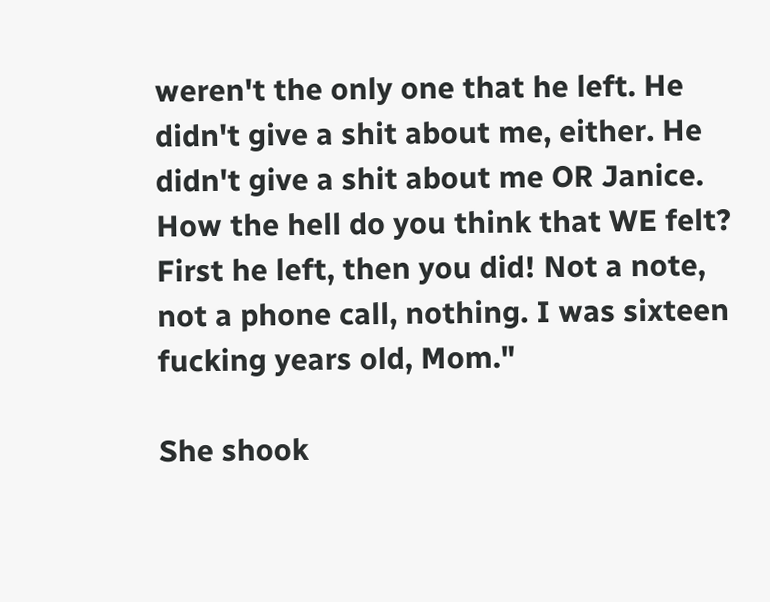weren't the only one that he left. He didn't give a shit about me, either. He didn't give a shit about me OR Janice. How the hell do you think that WE felt? First he left, then you did! Not a note, not a phone call, nothing. I was sixteen fucking years old, Mom."

She shook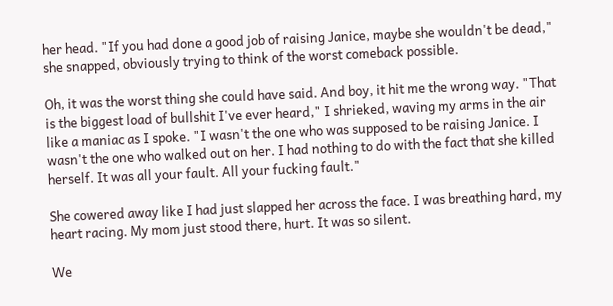her head. "If you had done a good job of raising Janice, maybe she wouldn't be dead," she snapped, obviously trying to think of the worst comeback possible.

Oh, it was the worst thing she could have said. And boy, it hit me the wrong way. "That is the biggest load of bullshit I've ever heard," I shrieked, waving my arms in the air like a maniac as I spoke. "I wasn't the one who was supposed to be raising Janice. I wasn't the one who walked out on her. I had nothing to do with the fact that she killed herself. It was all your fault. All your fucking fault."

She cowered away like I had just slapped her across the face. I was breathing hard, my heart racing. My mom just stood there, hurt. It was so silent.

We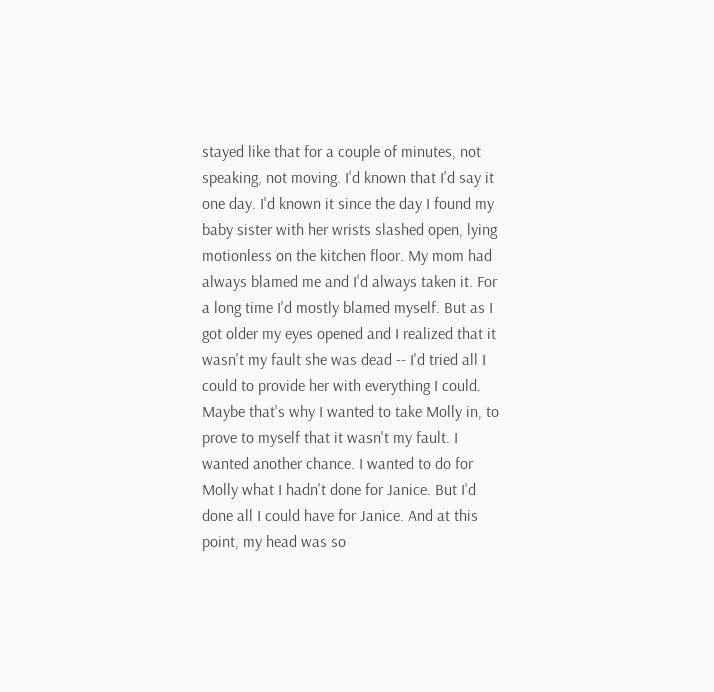stayed like that for a couple of minutes, not speaking, not moving. I'd known that I'd say it one day. I'd known it since the day I found my baby sister with her wrists slashed open, lying motionless on the kitchen floor. My mom had always blamed me and I'd always taken it. For a long time I'd mostly blamed myself. But as I got older my eyes opened and I realized that it wasn't my fault she was dead -- I'd tried all I could to provide her with everything I could. Maybe that's why I wanted to take Molly in, to prove to myself that it wasn't my fault. I wanted another chance. I wanted to do for Molly what I hadn't done for Janice. But I'd done all I could have for Janice. And at this point, my head was so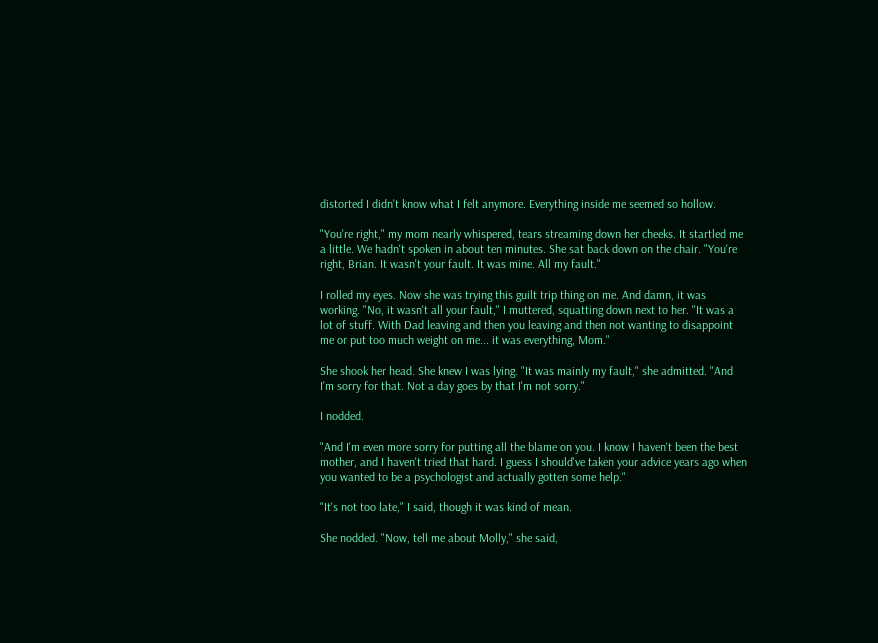distorted I didn't know what I felt anymore. Everything inside me seemed so hollow.

"You're right," my mom nearly whispered, tears streaming down her cheeks. It startled me a little. We hadn't spoken in about ten minutes. She sat back down on the chair. "You're right, Brian. It wasn't your fault. It was mine. All my fault."

I rolled my eyes. Now she was trying this guilt trip thing on me. And damn, it was working. "No, it wasn't all your fault," I muttered, squatting down next to her. "It was a lot of stuff. With Dad leaving and then you leaving and then not wanting to disappoint me or put too much weight on me... it was everything, Mom."

She shook her head. She knew I was lying. "It was mainly my fault," she admitted. "And I'm sorry for that. Not a day goes by that I'm not sorry."

I nodded.

"And I'm even more sorry for putting all the blame on you. I know I haven't been the best mother, and I haven't tried that hard. I guess I should've taken your advice years ago when you wanted to be a psychologist and actually gotten some help."

"It's not too late," I said, though it was kind of mean.

She nodded. "Now, tell me about Molly," she said,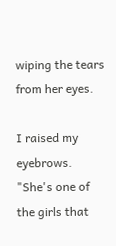wiping the tears from her eyes.

I raised my eyebrows. "She's one of the girls that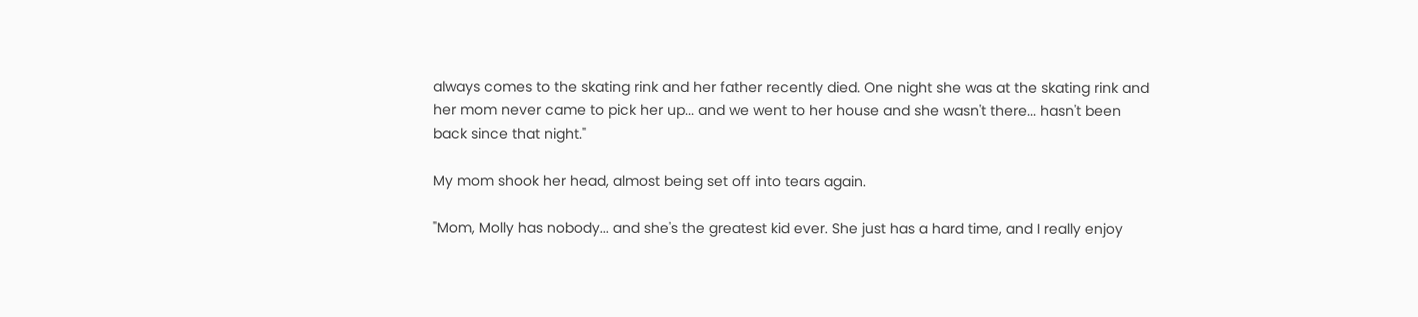always comes to the skating rink and her father recently died. One night she was at the skating rink and her mom never came to pick her up... and we went to her house and she wasn't there... hasn't been back since that night."

My mom shook her head, almost being set off into tears again.

"Mom, Molly has nobody... and she's the greatest kid ever. She just has a hard time, and I really enjoy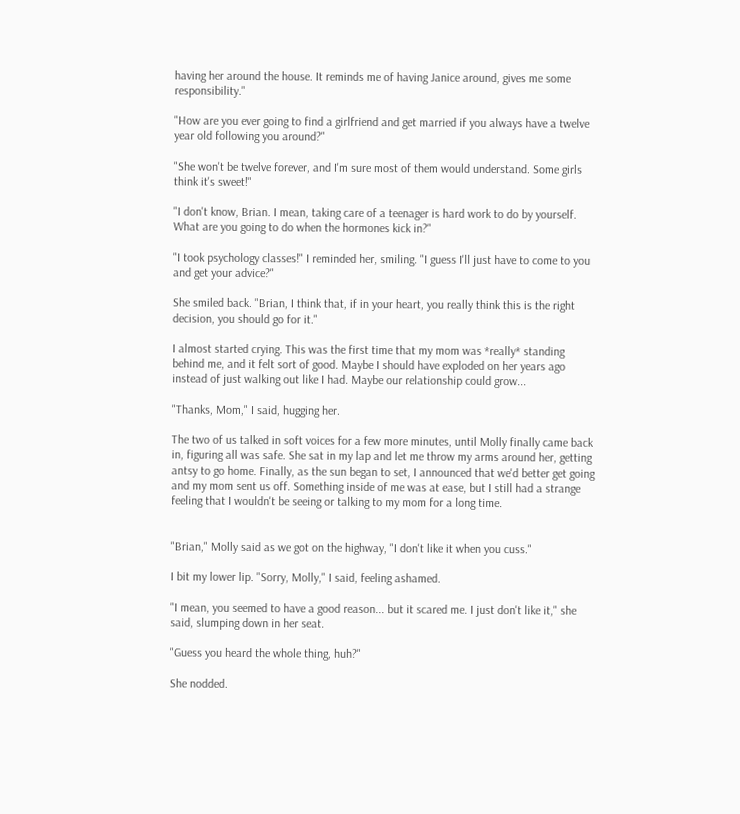having her around the house. It reminds me of having Janice around, gives me some responsibility."

"How are you ever going to find a girlfriend and get married if you always have a twelve year old following you around?"

"She won't be twelve forever, and I'm sure most of them would understand. Some girls think it's sweet!"

"I don't know, Brian. I mean, taking care of a teenager is hard work to do by yourself. What are you going to do when the hormones kick in?"

"I took psychology classes!" I reminded her, smiling. "I guess I'll just have to come to you and get your advice?"

She smiled back. "Brian, I think that, if in your heart, you really think this is the right decision, you should go for it."

I almost started crying. This was the first time that my mom was *really* standing behind me, and it felt sort of good. Maybe I should have exploded on her years ago instead of just walking out like I had. Maybe our relationship could grow...

"Thanks, Mom," I said, hugging her.

The two of us talked in soft voices for a few more minutes, until Molly finally came back in, figuring all was safe. She sat in my lap and let me throw my arms around her, getting antsy to go home. Finally, as the sun began to set, I announced that we'd better get going and my mom sent us off. Something inside of me was at ease, but I still had a strange feeling that I wouldn't be seeing or talking to my mom for a long time.


"Brian," Molly said as we got on the highway, "I don't like it when you cuss."

I bit my lower lip. "Sorry, Molly," I said, feeling ashamed.

"I mean, you seemed to have a good reason... but it scared me. I just don't like it," she said, slumping down in her seat.

"Guess you heard the whole thing, huh?"

She nodded.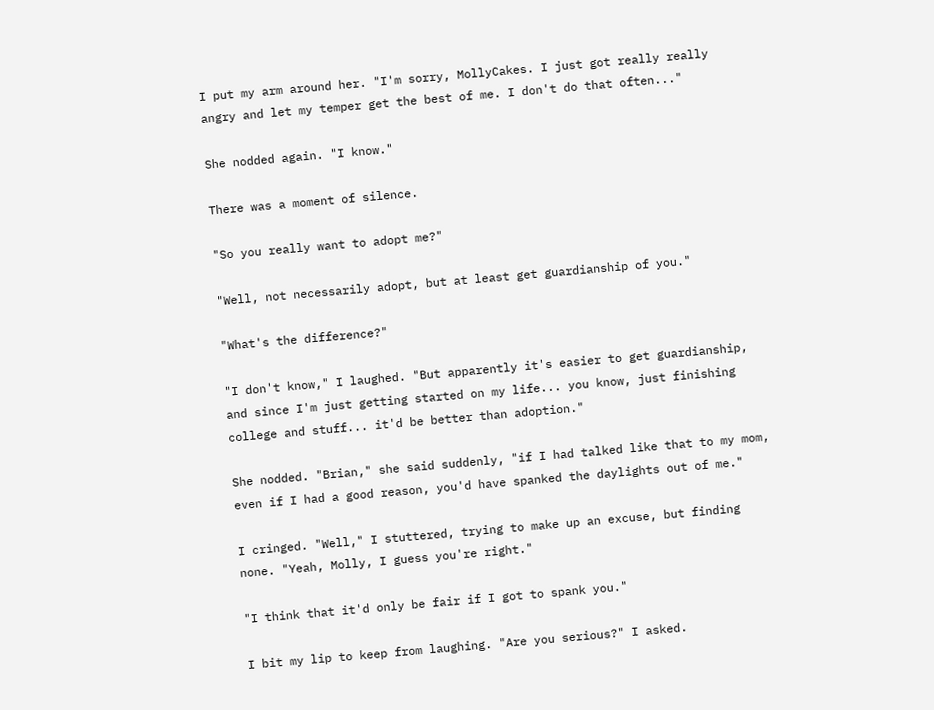I put my arm around her. "I'm sorry, MollyCakes. I just got really really angry and let my temper get the best of me. I don't do that often..."

She nodded again. "I know."

There was a moment of silence.

"So you really want to adopt me?"

"Well, not necessarily adopt, but at least get guardianship of you."

"What's the difference?"

"I don't know," I laughed. "But apparently it's easier to get guardianship, and since I'm just getting started on my life... you know, just finishing college and stuff... it'd be better than adoption."

She nodded. "Brian," she said suddenly, "if I had talked like that to my mom, even if I had a good reason, you'd have spanked the daylights out of me."

I cringed. "Well," I stuttered, trying to make up an excuse, but finding none. "Yeah, Molly, I guess you're right."

"I think that it'd only be fair if I got to spank you."

I bit my lip to keep from laughing. "Are you serious?" I asked.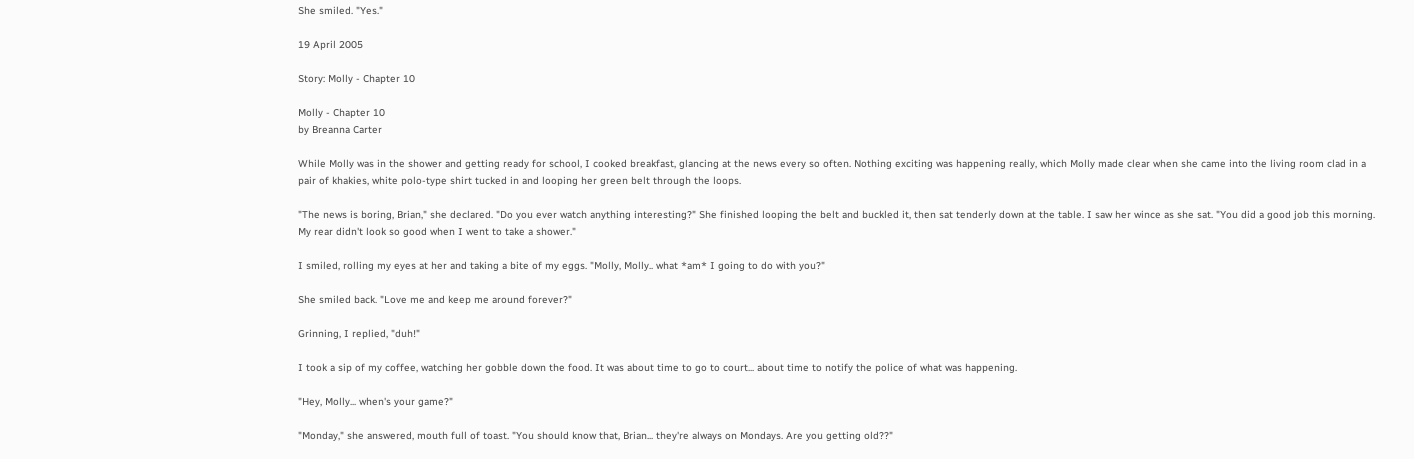She smiled. "Yes."

19 April 2005

Story: Molly - Chapter 10

Molly - Chapter 10
by Breanna Carter

While Molly was in the shower and getting ready for school, I cooked breakfast, glancing at the news every so often. Nothing exciting was happening really, which Molly made clear when she came into the living room clad in a pair of khakies, white polo-type shirt tucked in and looping her green belt through the loops.

"The news is boring, Brian," she declared. "Do you ever watch anything interesting?" She finished looping the belt and buckled it, then sat tenderly down at the table. I saw her wince as she sat. "You did a good job this morning. My rear didn't look so good when I went to take a shower."

I smiled, rolling my eyes at her and taking a bite of my eggs. "Molly, Molly.. what *am* I going to do with you?"

She smiled back. "Love me and keep me around forever?"

Grinning, I replied, "duh!"

I took a sip of my coffee, watching her gobble down the food. It was about time to go to court... about time to notify the police of what was happening.

"Hey, Molly... when's your game?"

"Monday," she answered, mouth full of toast. "You should know that, Brian... they're always on Mondays. Are you getting old??"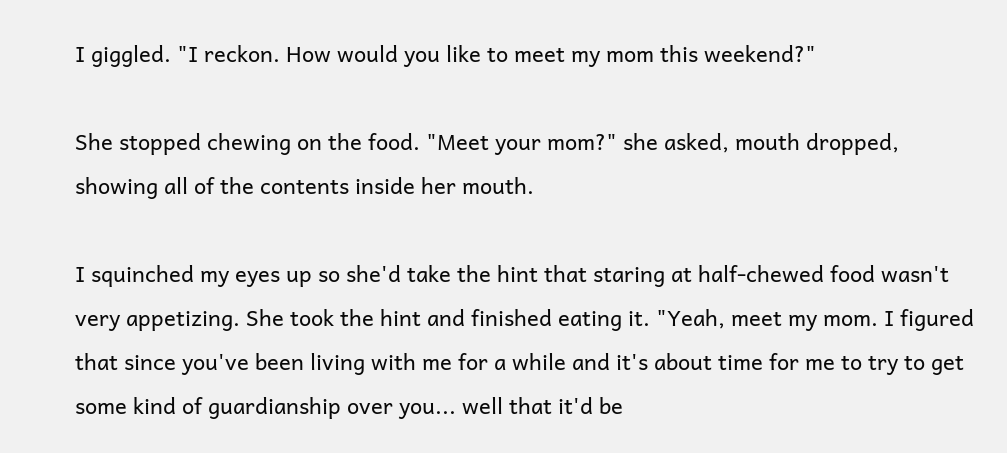I giggled. "I reckon. How would you like to meet my mom this weekend?"

She stopped chewing on the food. "Meet your mom?" she asked, mouth dropped, showing all of the contents inside her mouth.

I squinched my eyes up so she'd take the hint that staring at half-chewed food wasn't very appetizing. She took the hint and finished eating it. "Yeah, meet my mom. I figured that since you've been living with me for a while and it's about time for me to try to get some kind of guardianship over you... well that it'd be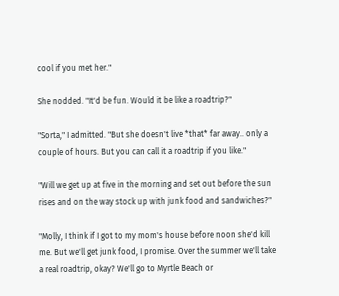cool if you met her."

She nodded. "It'd be fun. Would it be like a roadtrip?"

"Sorta," I admitted. "But she doesn't live *that* far away.. only a couple of hours. But you can call it a roadtrip if you like."

"Will we get up at five in the morning and set out before the sun rises and on the way stock up with junk food and sandwiches?"

"Molly, I think if I got to my mom's house before noon she'd kill me. But we'll get junk food, I promise. Over the summer we'll take a real roadtrip, okay? We'll go to Myrtle Beach or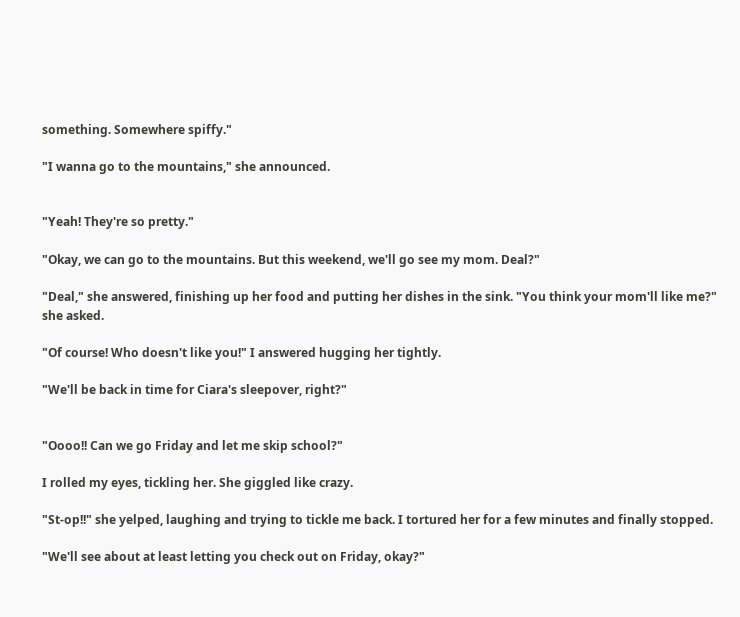something. Somewhere spiffy."

"I wanna go to the mountains," she announced.


"Yeah! They're so pretty."

"Okay, we can go to the mountains. But this weekend, we'll go see my mom. Deal?"

"Deal," she answered, finishing up her food and putting her dishes in the sink. "You think your mom'll like me?" she asked.

"Of course! Who doesn't like you!" I answered hugging her tightly.

"We'll be back in time for Ciara's sleepover, right?"


"Oooo!! Can we go Friday and let me skip school?"

I rolled my eyes, tickling her. She giggled like crazy.

"St-op!!" she yelped, laughing and trying to tickle me back. I tortured her for a few minutes and finally stopped.

"We'll see about at least letting you check out on Friday, okay?"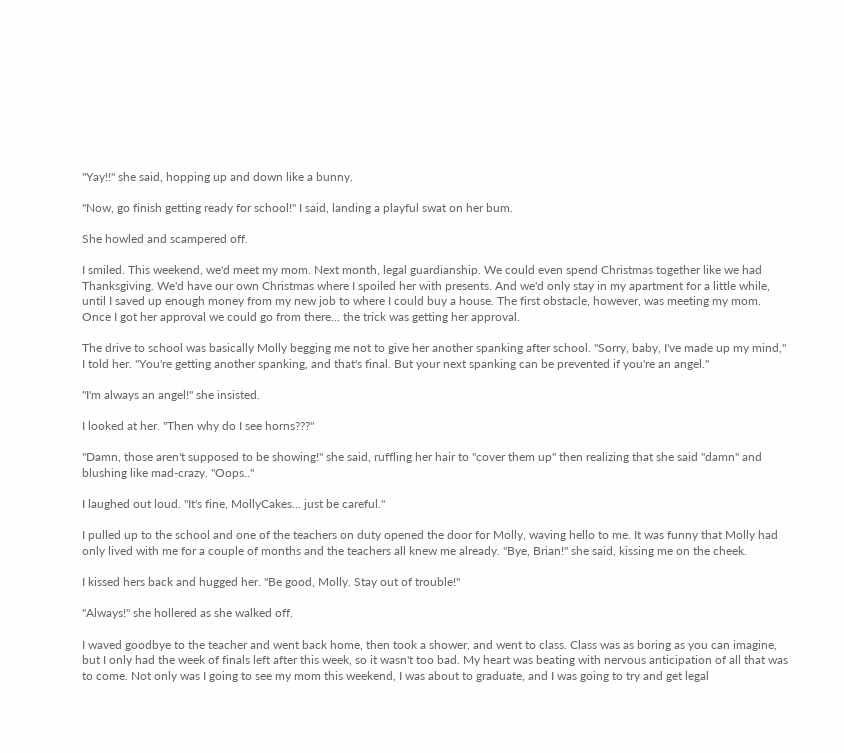"Yay!!" she said, hopping up and down like a bunny.

"Now, go finish getting ready for school!" I said, landing a playful swat on her bum.

She howled and scampered off.

I smiled. This weekend, we'd meet my mom. Next month, legal guardianship. We could even spend Christmas together like we had Thanksgiving. We'd have our own Christmas where I spoiled her with presents. And we'd only stay in my apartment for a little while, until I saved up enough money from my new job to where I could buy a house. The first obstacle, however, was meeting my mom. Once I got her approval we could go from there... the trick was getting her approval.

The drive to school was basically Molly begging me not to give her another spanking after school. "Sorry, baby, I've made up my mind," I told her. "You're getting another spanking, and that's final. But your next spanking can be prevented if you're an angel."

"I'm always an angel!" she insisted.

I looked at her. "Then why do I see horns???"

"Damn, those aren't supposed to be showing!" she said, ruffling her hair to "cover them up" then realizing that she said "damn" and blushing like mad-crazy. "Oops.."

I laughed out loud. "It's fine, MollyCakes... just be careful."

I pulled up to the school and one of the teachers on duty opened the door for Molly, waving hello to me. It was funny that Molly had only lived with me for a couple of months and the teachers all knew me already. "Bye, Brian!" she said, kissing me on the cheek.

I kissed hers back and hugged her. "Be good, Molly. Stay out of trouble!"

"Always!" she hollered as she walked off.

I waved goodbye to the teacher and went back home, then took a shower, and went to class. Class was as boring as you can imagine, but I only had the week of finals left after this week, so it wasn't too bad. My heart was beating with nervous anticipation of all that was to come. Not only was I going to see my mom this weekend, I was about to graduate, and I was going to try and get legal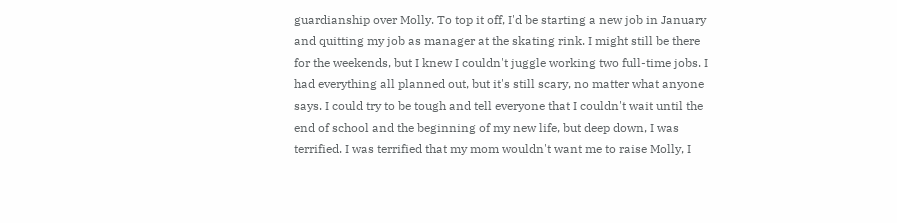guardianship over Molly. To top it off, I'd be starting a new job in January and quitting my job as manager at the skating rink. I might still be there for the weekends, but I knew I couldn't juggle working two full-time jobs. I had everything all planned out, but it's still scary, no matter what anyone says. I could try to be tough and tell everyone that I couldn't wait until the end of school and the beginning of my new life, but deep down, I was terrified. I was terrified that my mom wouldn't want me to raise Molly, I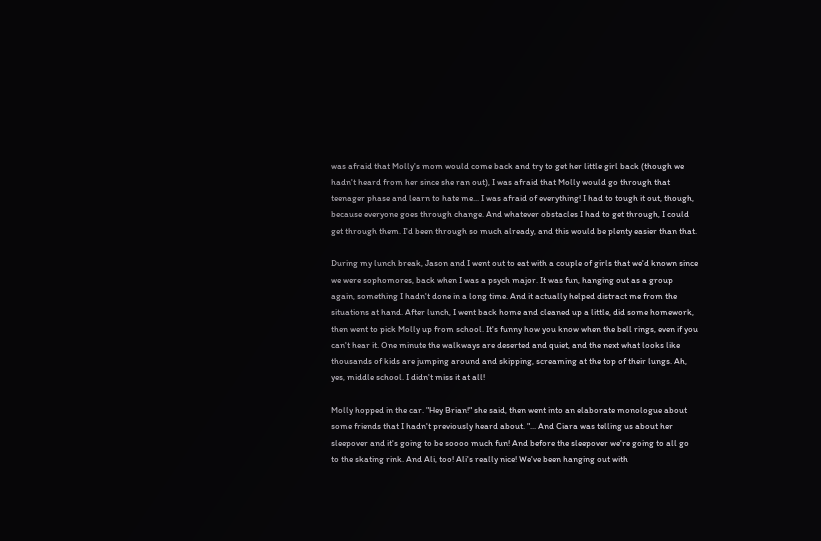was afraid that Molly's mom would come back and try to get her little girl back (though we hadn't heard from her since she ran out), I was afraid that Molly would go through that teenager phase and learn to hate me... I was afraid of everything! I had to tough it out, though, because everyone goes through change. And whatever obstacles I had to get through, I could get through them. I'd been through so much already, and this would be plenty easier than that.

During my lunch break, Jason and I went out to eat with a couple of girls that we'd known since we were sophomores, back when I was a psych major. It was fun, hanging out as a group again, something I hadn't done in a long time. And it actually helped distract me from the situations at hand. After lunch, I went back home and cleaned up a little, did some homework, then went to pick Molly up from school. It's funny how you know when the bell rings, even if you can't hear it. One minute the walkways are deserted and quiet, and the next what looks like thousands of kids are jumping around and skipping, screaming at the top of their lungs. Ah, yes, middle school. I didn't miss it at all!

Molly hopped in the car. "Hey Brian!" she said, then went into an elaborate monologue about some friends that I hadn't previously heard about. "... And Ciara was telling us about her sleepover and it's going to be soooo much fun! And before the sleepover we're going to all go to the skating rink. And Ali, too! Ali's really nice! We've been hanging out with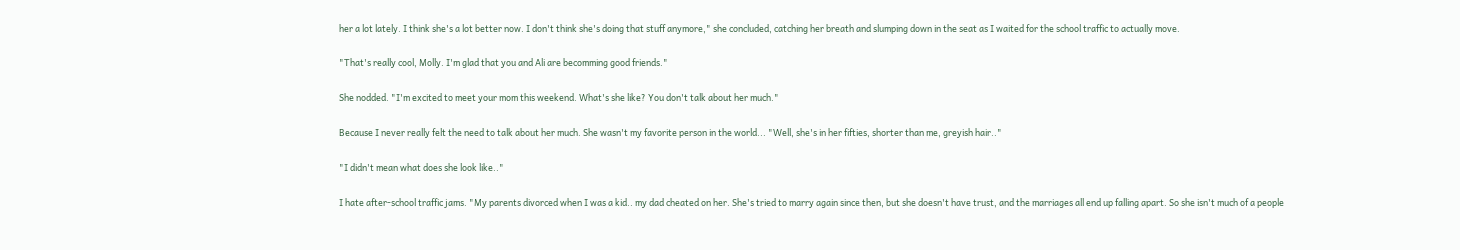her a lot lately. I think she's a lot better now. I don't think she's doing that stuff anymore," she concluded, catching her breath and slumping down in the seat as I waited for the school traffic to actually move.

"That's really cool, Molly. I'm glad that you and Ali are becomming good friends."

She nodded. "I'm excited to meet your mom this weekend. What's she like? You don't talk about her much."

Because I never really felt the need to talk about her much. She wasn't my favorite person in the world... "Well, she's in her fifties, shorter than me, greyish hair.."

"I didn't mean what does she look like.."

I hate after-school traffic jams. "My parents divorced when I was a kid.. my dad cheated on her. She's tried to marry again since then, but she doesn't have trust, and the marriages all end up falling apart. So she isn't much of a people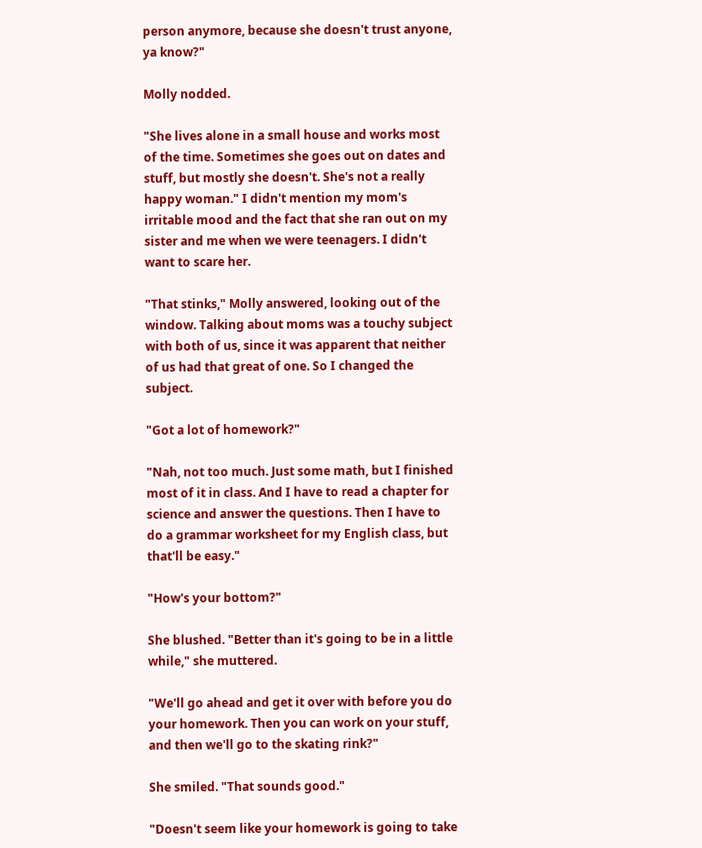person anymore, because she doesn't trust anyone, ya know?"

Molly nodded.

"She lives alone in a small house and works most of the time. Sometimes she goes out on dates and stuff, but mostly she doesn't. She's not a really happy woman." I didn't mention my mom's irritable mood and the fact that she ran out on my sister and me when we were teenagers. I didn't want to scare her.

"That stinks," Molly answered, looking out of the window. Talking about moms was a touchy subject with both of us, since it was apparent that neither of us had that great of one. So I changed the subject.

"Got a lot of homework?"

"Nah, not too much. Just some math, but I finished most of it in class. And I have to read a chapter for science and answer the questions. Then I have to do a grammar worksheet for my English class, but that'll be easy."

"How's your bottom?"

She blushed. "Better than it's going to be in a little while," she muttered.

"We'll go ahead and get it over with before you do your homework. Then you can work on your stuff, and then we'll go to the skating rink?"

She smiled. "That sounds good."

"Doesn't seem like your homework is going to take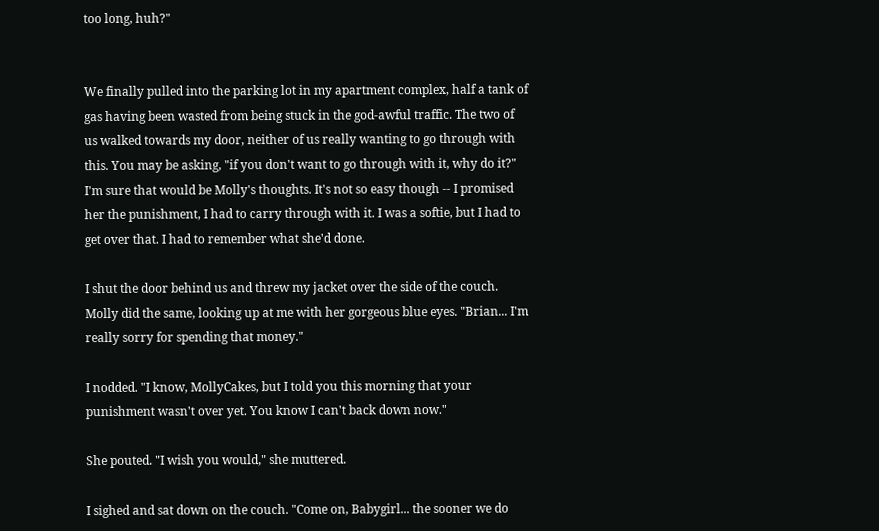too long, huh?"


We finally pulled into the parking lot in my apartment complex, half a tank of gas having been wasted from being stuck in the god-awful traffic. The two of us walked towards my door, neither of us really wanting to go through with this. You may be asking, "if you don't want to go through with it, why do it?" I'm sure that would be Molly's thoughts. It's not so easy though -- I promised her the punishment, I had to carry through with it. I was a softie, but I had to get over that. I had to remember what she'd done.

I shut the door behind us and threw my jacket over the side of the couch. Molly did the same, looking up at me with her gorgeous blue eyes. "Brian... I'm really sorry for spending that money."

I nodded. "I know, MollyCakes, but I told you this morning that your punishment wasn't over yet. You know I can't back down now."

She pouted. "I wish you would," she muttered.

I sighed and sat down on the couch. "Come on, Babygirl... the sooner we do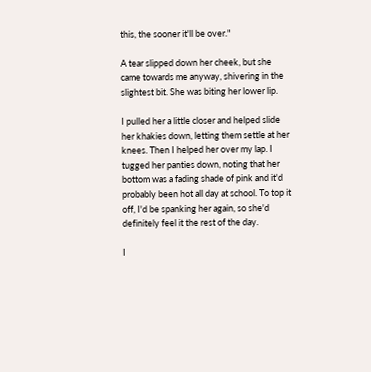this, the sooner it'll be over."

A tear slipped down her cheek, but she came towards me anyway, shivering in the slightest bit. She was biting her lower lip.

I pulled her a little closer and helped slide her khakies down, letting them settle at her knees. Then I helped her over my lap. I tugged her panties down, noting that her bottom was a fading shade of pink and it'd probably been hot all day at school. To top it off, I'd be spanking her again, so she'd definitely feel it the rest of the day.

I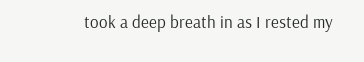took a deep breath in as I rested my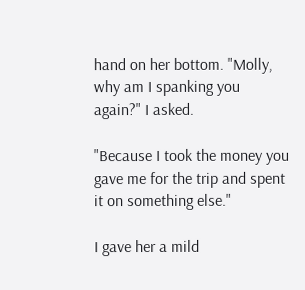hand on her bottom. "Molly, why am I spanking you again?" I asked.

"Because I took the money you gave me for the trip and spent it on something else."

I gave her a mild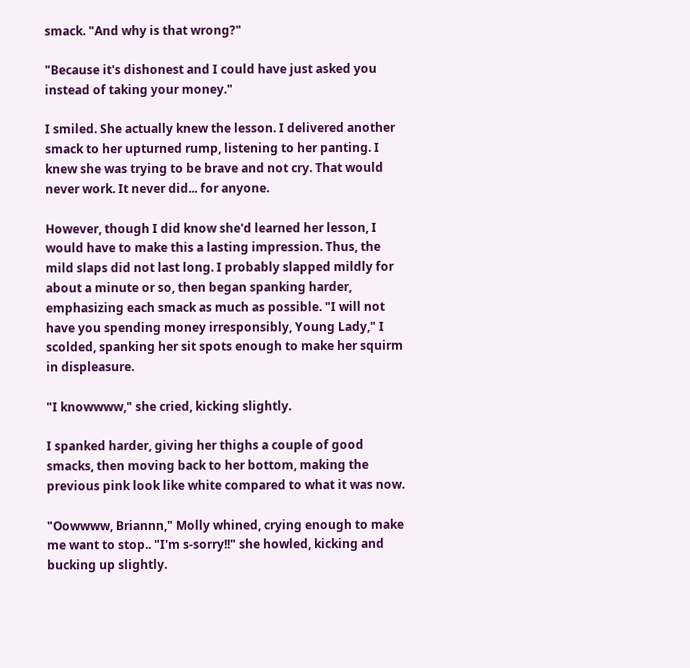smack. "And why is that wrong?"

"Because it's dishonest and I could have just asked you instead of taking your money."

I smiled. She actually knew the lesson. I delivered another smack to her upturned rump, listening to her panting. I knew she was trying to be brave and not cry. That would never work. It never did... for anyone.

However, though I did know she'd learned her lesson, I would have to make this a lasting impression. Thus, the mild slaps did not last long. I probably slapped mildly for about a minute or so, then began spanking harder, emphasizing each smack as much as possible. "I will not have you spending money irresponsibly, Young Lady," I scolded, spanking her sit spots enough to make her squirm in displeasure.

"I knowwww," she cried, kicking slightly.

I spanked harder, giving her thighs a couple of good smacks, then moving back to her bottom, making the previous pink look like white compared to what it was now.

"Oowwww, Briannn," Molly whined, crying enough to make me want to stop.. "I'm s-sorry!!" she howled, kicking and bucking up slightly.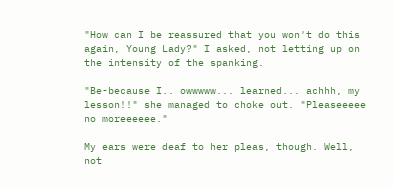"How can I be reassured that you won't do this again, Young Lady?" I asked, not letting up on the intensity of the spanking.

"Be-because I.. owwwww... learned... achhh, my lesson!!" she managed to choke out. "Pleaseeeee no moreeeeee."

My ears were deaf to her pleas, though. Well, not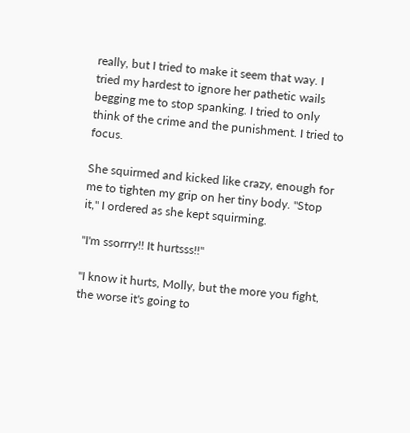really, but I tried to make it seem that way. I tried my hardest to ignore her pathetic wails begging me to stop spanking. I tried to only think of the crime and the punishment. I tried to focus.

She squirmed and kicked like crazy, enough for me to tighten my grip on her tiny body. "Stop it," I ordered as she kept squirming.

"I'm ssorrry!! It hurtsss!!"

"I know it hurts, Molly, but the more you fight, the worse it's going to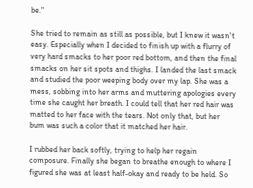be."

She tried to remain as still as possible, but I knew it wasn't easy. Especially when I decided to finish up with a flurry of very hard smacks to her poor red bottom, and then the final smacks on her sit spots and thighs. I landed the last smack and studied the poor weeping body over my lap. She was a mess, sobbing into her arms and muttering apologies every time she caught her breath. I could tell that her red hair was matted to her face with the tears. Not only that, but her bum was such a color that it matched her hair.

I rubbed her back softly, trying to help her regain composure. Finally she began to breathe enough to where I figured she was at least half-okay and ready to be held. So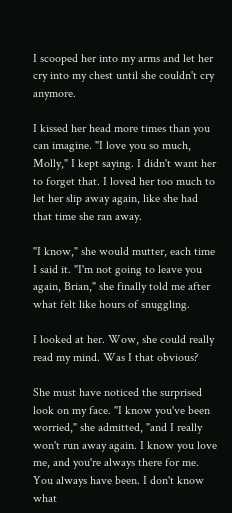I scooped her into my arms and let her cry into my chest until she couldn't cry anymore.

I kissed her head more times than you can imagine. "I love you so much, Molly," I kept saying. I didn't want her to forget that. I loved her too much to let her slip away again, like she had that time she ran away.

"I know," she would mutter, each time I said it. "I'm not going to leave you again, Brian," she finally told me after what felt like hours of snuggling.

I looked at her. Wow, she could really read my mind. Was I that obvious?

She must have noticed the surprised look on my face. "I know you've been worried," she admitted, "and I really won't run away again. I know you love me, and you're always there for me. You always have been. I don't know what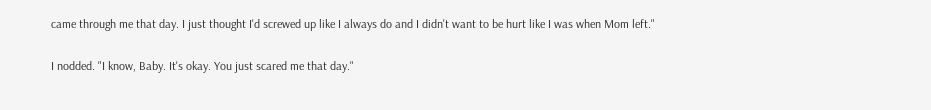came through me that day. I just thought I'd screwed up like I always do and I didn't want to be hurt like I was when Mom left."

I nodded. "I know, Baby. It's okay. You just scared me that day."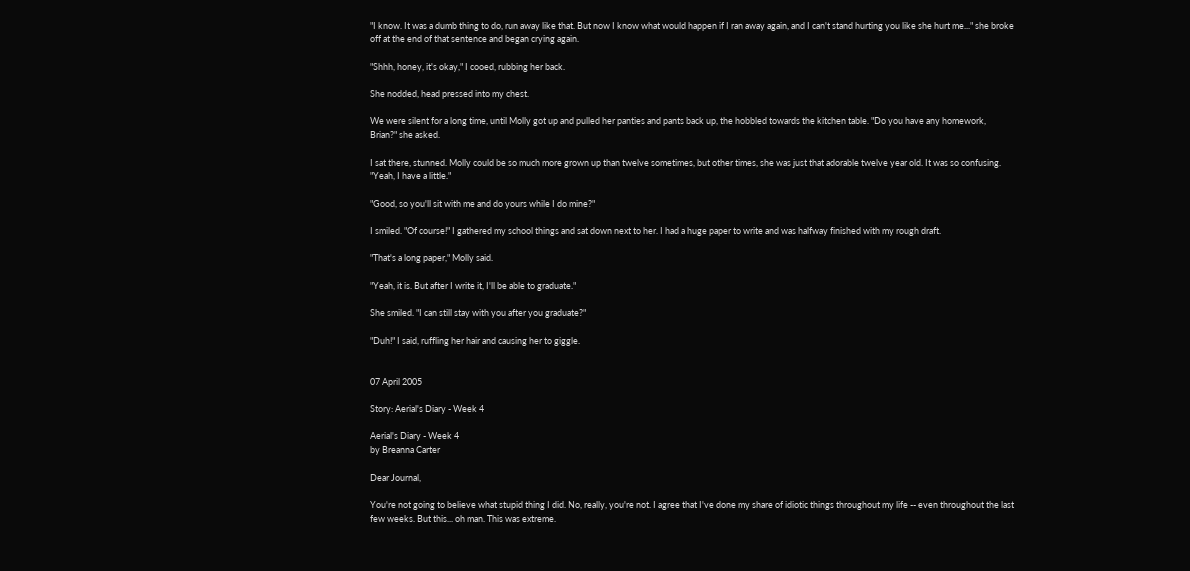"I know. It was a dumb thing to do, run away like that. But now I know what would happen if I ran away again, and I can't stand hurting you like she hurt me..." she broke off at the end of that sentence and began crying again.

"Shhh, honey, it's okay," I cooed, rubbing her back.

She nodded, head pressed into my chest.

We were silent for a long time, until Molly got up and pulled her panties and pants back up, the hobbled towards the kitchen table. "Do you have any homework, Brian?" she asked.

I sat there, stunned. Molly could be so much more grown up than twelve sometimes, but other times, she was just that adorable twelve year old. It was so confusing. "Yeah, I have a little."

"Good, so you'll sit with me and do yours while I do mine?"

I smiled. "Of course!" I gathered my school things and sat down next to her. I had a huge paper to write and was halfway finished with my rough draft.

"That's a long paper," Molly said.

"Yeah, it is. But after I write it, I'll be able to graduate."

She smiled. "I can still stay with you after you graduate?"

"Duh!" I said, ruffling her hair and causing her to giggle.


07 April 2005

Story: Aerial's Diary - Week 4

Aerial's Diary - Week 4
by Breanna Carter

Dear Journal,

You're not going to believe what stupid thing I did. No, really, you're not. I agree that I've done my share of idiotic things throughout my life -- even throughout the last few weeks. But this... oh man. This was extreme.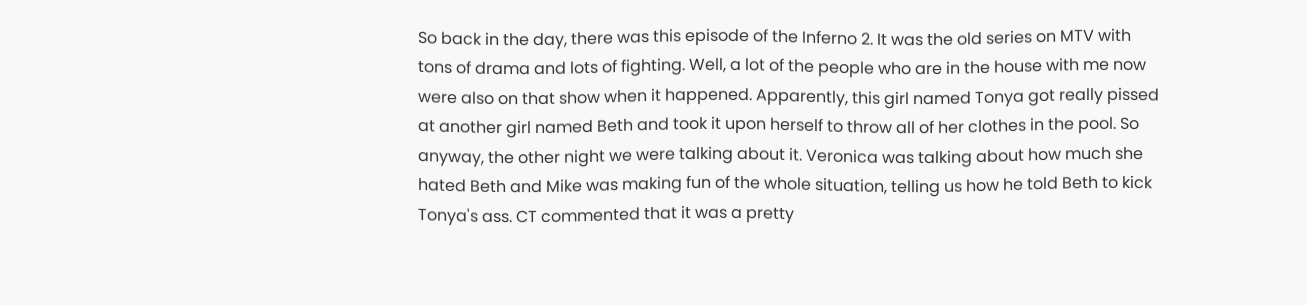So back in the day, there was this episode of the Inferno 2. It was the old series on MTV with tons of drama and lots of fighting. Well, a lot of the people who are in the house with me now were also on that show when it happened. Apparently, this girl named Tonya got really pissed at another girl named Beth and took it upon herself to throw all of her clothes in the pool. So anyway, the other night we were talking about it. Veronica was talking about how much she hated Beth and Mike was making fun of the whole situation, telling us how he told Beth to kick Tonya's ass. CT commented that it was a pretty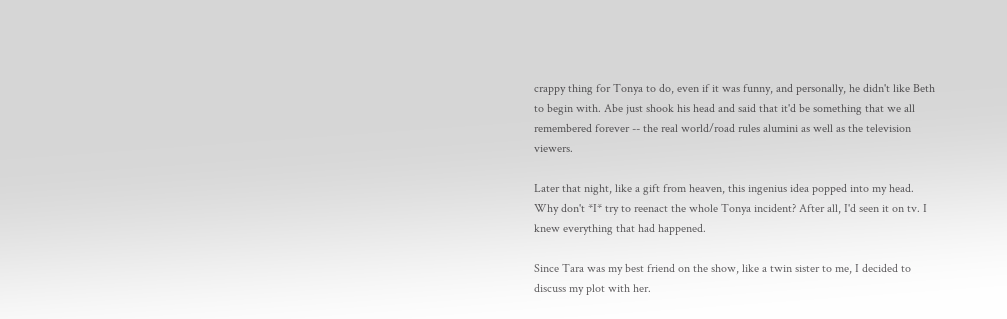crappy thing for Tonya to do, even if it was funny, and personally, he didn't like Beth to begin with. Abe just shook his head and said that it'd be something that we all remembered forever -- the real world/road rules alumini as well as the television viewers.

Later that night, like a gift from heaven, this ingenius idea popped into my head. Why don't *I* try to reenact the whole Tonya incident? After all, I'd seen it on tv. I knew everything that had happened.

Since Tara was my best friend on the show, like a twin sister to me, I decided to discuss my plot with her.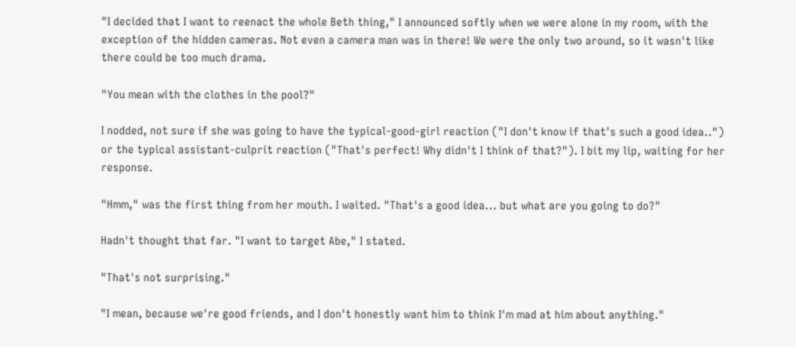"I decided that I want to reenact the whole Beth thing," I announced softly when we were alone in my room, with the exception of the hidden cameras. Not even a camera man was in there! We were the only two around, so it wasn't like there could be too much drama.

"You mean with the clothes in the pool?"

I nodded, not sure if she was going to have the typical-good-girl reaction ("I don't know if that's such a good idea..") or the typical assistant-culprit reaction ("That's perfect! Why didn't I think of that?"). I bit my lip, waiting for her response.

"Hmm," was the first thing from her mouth. I waited. "That's a good idea... but what are you going to do?"

Hadn't thought that far. "I want to target Abe," I stated.

"That's not surprising."

"I mean, because we're good friends, and I don't honestly want him to think I'm mad at him about anything."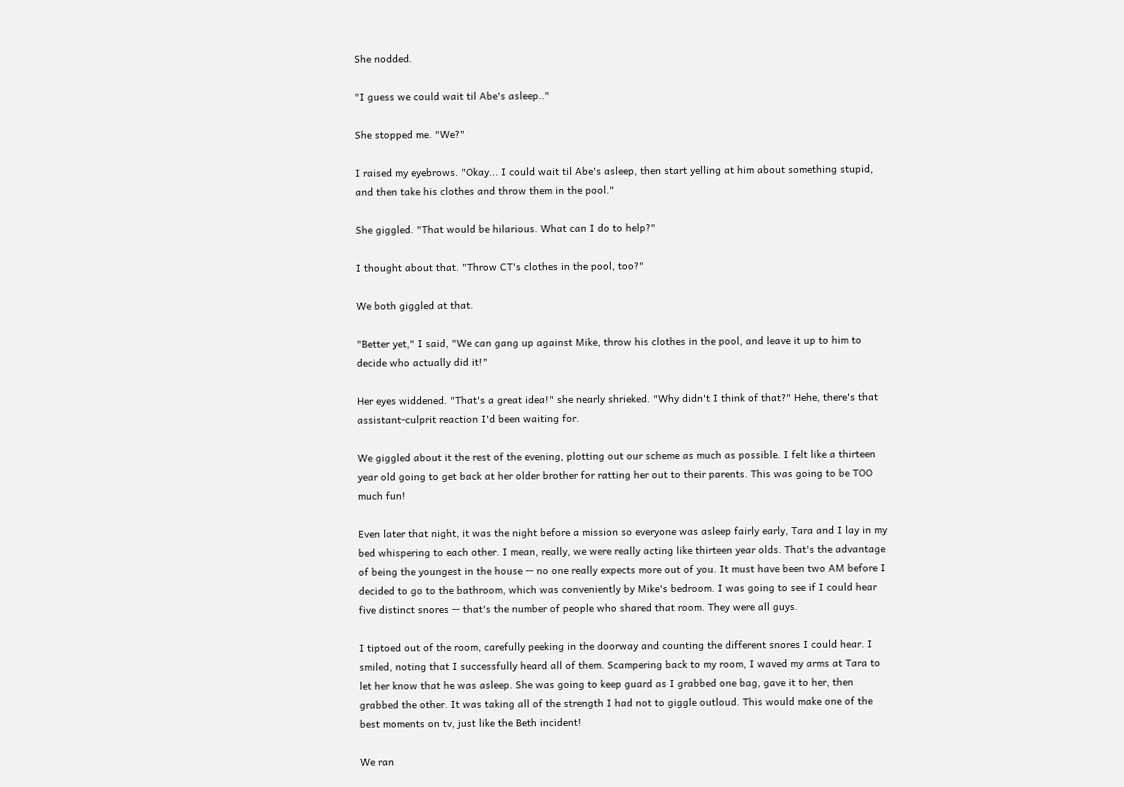She nodded.

"I guess we could wait til Abe's asleep.."

She stopped me. "We?"

I raised my eyebrows. "Okay... I could wait til Abe's asleep, then start yelling at him about something stupid, and then take his clothes and throw them in the pool."

She giggled. "That would be hilarious. What can I do to help?"

I thought about that. "Throw CT's clothes in the pool, too?"

We both giggled at that.

"Better yet," I said, "We can gang up against Mike, throw his clothes in the pool, and leave it up to him to decide who actually did it!"

Her eyes widdened. "That's a great idea!" she nearly shrieked. "Why didn't I think of that?" Hehe, there's that assistant-culprit reaction I'd been waiting for.

We giggled about it the rest of the evening, plotting out our scheme as much as possible. I felt like a thirteen year old going to get back at her older brother for ratting her out to their parents. This was going to be TOO much fun!

Even later that night, it was the night before a mission so everyone was asleep fairly early, Tara and I lay in my bed whispering to each other. I mean, really, we were really acting like thirteen year olds. That's the advantage of being the youngest in the house -- no one really expects more out of you. It must have been two AM before I decided to go to the bathroom, which was conveniently by Mike's bedroom. I was going to see if I could hear five distinct snores -- that's the number of people who shared that room. They were all guys.

I tiptoed out of the room, carefully peeking in the doorway and counting the different snores I could hear. I smiled, noting that I successfully heard all of them. Scampering back to my room, I waved my arms at Tara to let her know that he was asleep. She was going to keep guard as I grabbed one bag, gave it to her, then grabbed the other. It was taking all of the strength I had not to giggle outloud. This would make one of the best moments on tv, just like the Beth incident!

We ran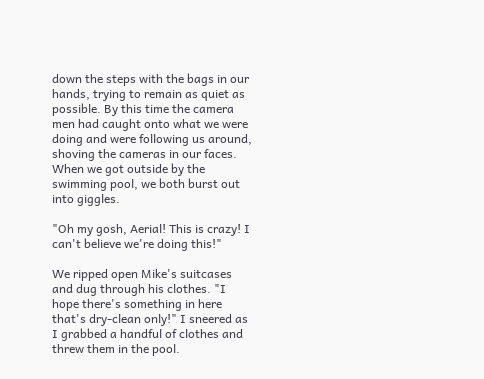down the steps with the bags in our hands, trying to remain as quiet as possible. By this time the camera men had caught onto what we were doing and were following us around, shoving the cameras in our faces. When we got outside by the swimming pool, we both burst out into giggles.

"Oh my gosh, Aerial! This is crazy! I can't believe we're doing this!"

We ripped open Mike's suitcases and dug through his clothes. "I hope there's something in here that's dry-clean only!" I sneered as I grabbed a handful of clothes and threw them in the pool.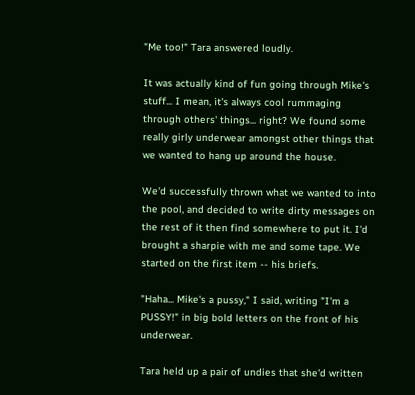"Me too!" Tara answered loudly.

It was actually kind of fun going through Mike's stuff... I mean, it's always cool rummaging through others' things... right? We found some really girly underwear amongst other things that we wanted to hang up around the house.

We'd successfully thrown what we wanted to into the pool, and decided to write dirty messages on the rest of it then find somewhere to put it. I'd brought a sharpie with me and some tape. We started on the first item -- his briefs.

"Haha... Mike's a pussy," I said, writing "I'm a PUSSY!" in big bold letters on the front of his underwear.

Tara held up a pair of undies that she'd written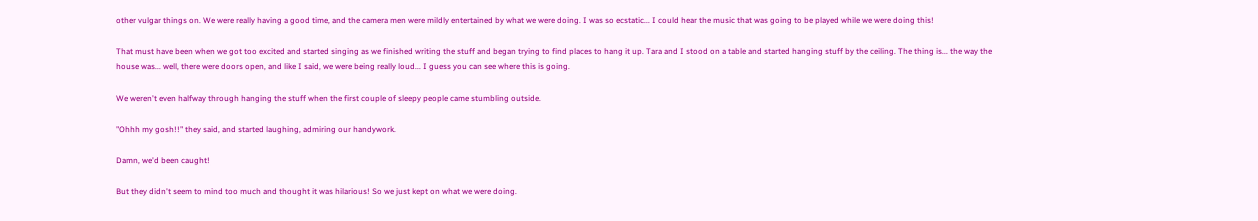other vulgar things on. We were really having a good time, and the camera men were mildly entertained by what we were doing. I was so ecstatic... I could hear the music that was going to be played while we were doing this!

That must have been when we got too excited and started singing as we finished writing the stuff and began trying to find places to hang it up. Tara and I stood on a table and started hanging stuff by the ceiling. The thing is... the way the house was... well, there were doors open, and like I said, we were being really loud... I guess you can see where this is going.

We weren't even halfway through hanging the stuff when the first couple of sleepy people came stumbling outside.

"Ohhh my gosh!!" they said, and started laughing, admiring our handywork.

Damn, we'd been caught!

But they didn't seem to mind too much and thought it was hilarious! So we just kept on what we were doing.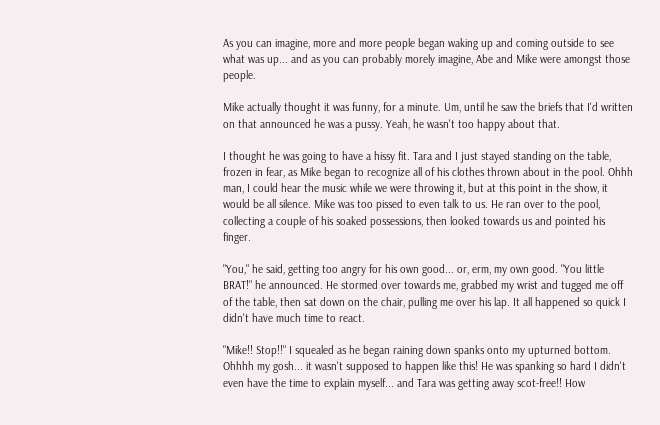As you can imagine, more and more people began waking up and coming outside to see what was up... and as you can probably morely imagine, Abe and Mike were amongst those people.

Mike actually thought it was funny, for a minute. Um, until he saw the briefs that I'd written on that announced he was a pussy. Yeah, he wasn't too happy about that.

I thought he was going to have a hissy fit. Tara and I just stayed standing on the table, frozen in fear, as Mike began to recognize all of his clothes thrown about in the pool. Ohhh man, I could hear the music while we were throwing it, but at this point in the show, it would be all silence. Mike was too pissed to even talk to us. He ran over to the pool, collecting a couple of his soaked possessions, then looked towards us and pointed his finger.

"You," he said, getting too angry for his own good... or, erm, my own good. "You little BRAT!" he announced. He stormed over towards me, grabbed my wrist and tugged me off of the table, then sat down on the chair, pulling me over his lap. It all happened so quick I didn't have much time to react.

"Mike!! Stop!!" I squealed as he began raining down spanks onto my upturned bottom. Ohhhh my gosh... it wasn't supposed to happen like this! He was spanking so hard I didn't even have the time to explain myself... and Tara was getting away scot-free!! How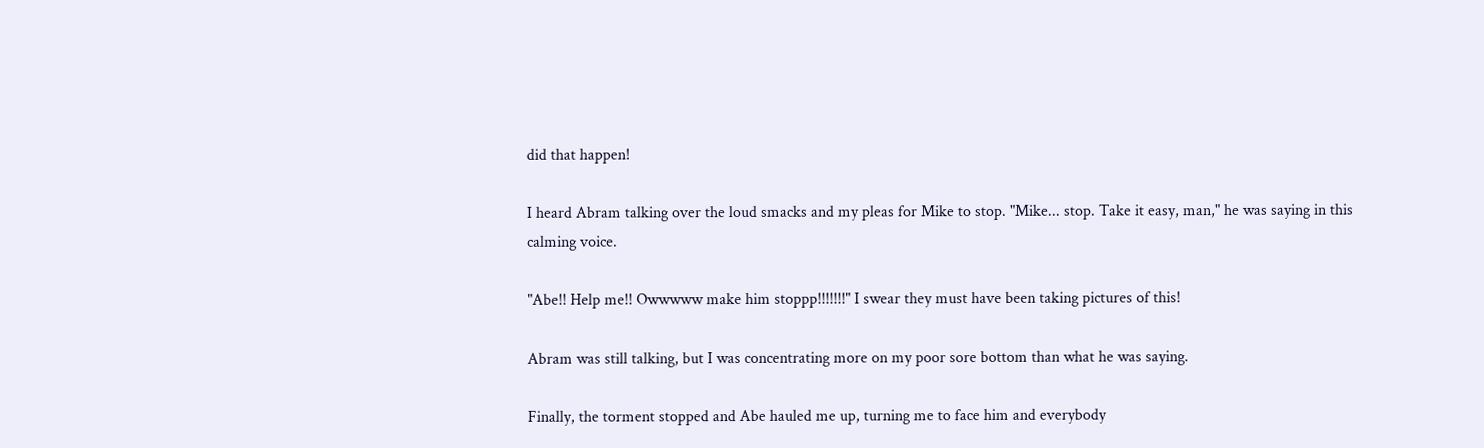did that happen!

I heard Abram talking over the loud smacks and my pleas for Mike to stop. "Mike... stop. Take it easy, man," he was saying in this calming voice.

"Abe!! Help me!! Owwwww make him stoppp!!!!!!!" I swear they must have been taking pictures of this!

Abram was still talking, but I was concentrating more on my poor sore bottom than what he was saying.

Finally, the torment stopped and Abe hauled me up, turning me to face him and everybody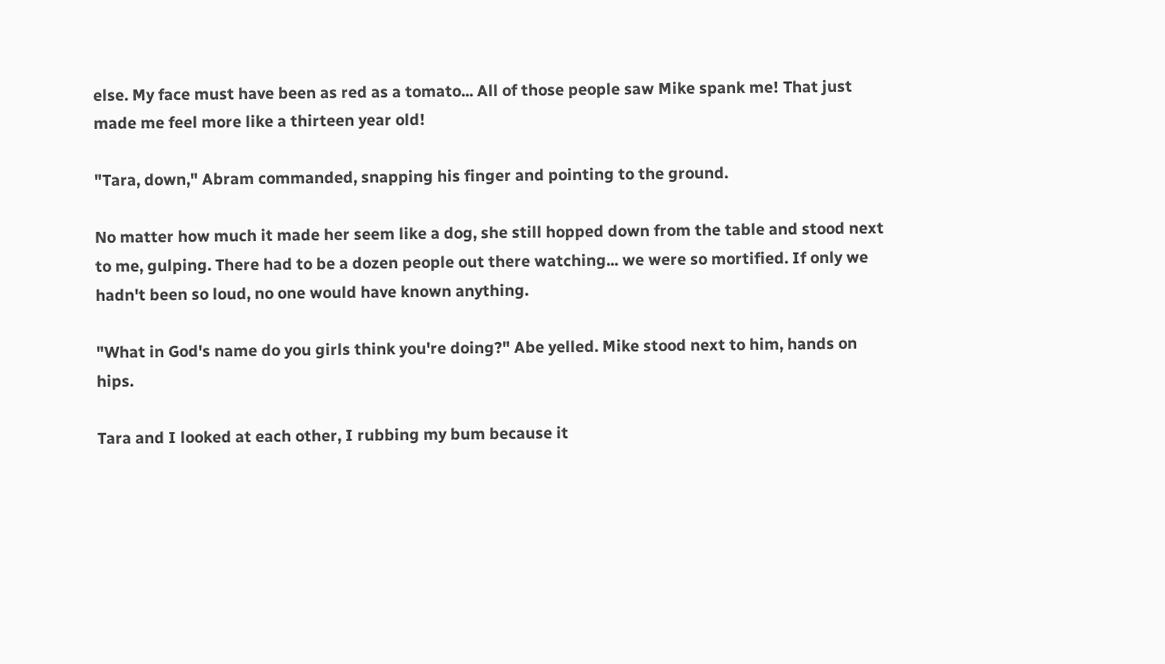else. My face must have been as red as a tomato... All of those people saw Mike spank me! That just made me feel more like a thirteen year old!

"Tara, down," Abram commanded, snapping his finger and pointing to the ground.

No matter how much it made her seem like a dog, she still hopped down from the table and stood next to me, gulping. There had to be a dozen people out there watching... we were so mortified. If only we hadn't been so loud, no one would have known anything.

"What in God's name do you girls think you're doing?" Abe yelled. Mike stood next to him, hands on hips.

Tara and I looked at each other, I rubbing my bum because it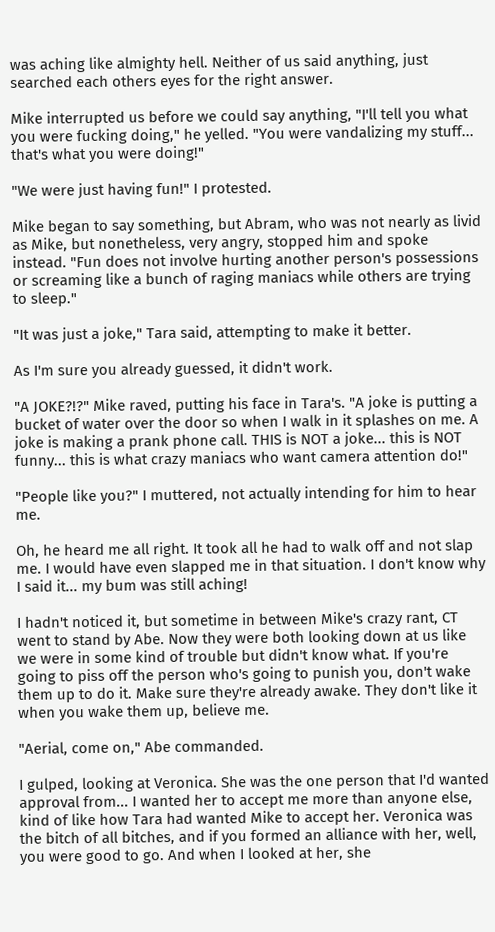was aching like almighty hell. Neither of us said anything, just searched each others eyes for the right answer.

Mike interrupted us before we could say anything, "I'll tell you what you were fucking doing," he yelled. "You were vandalizing my stuff... that's what you were doing!"

"We were just having fun!" I protested.

Mike began to say something, but Abram, who was not nearly as livid as Mike, but nonetheless, very angry, stopped him and spoke instead. "Fun does not involve hurting another person's possessions or screaming like a bunch of raging maniacs while others are trying to sleep."

"It was just a joke," Tara said, attempting to make it better.

As I'm sure you already guessed, it didn't work.

"A JOKE?!?" Mike raved, putting his face in Tara's. "A joke is putting a bucket of water over the door so when I walk in it splashes on me. A joke is making a prank phone call. THIS is NOT a joke... this is NOT funny... this is what crazy maniacs who want camera attention do!"

"People like you?" I muttered, not actually intending for him to hear me.

Oh, he heard me all right. It took all he had to walk off and not slap me. I would have even slapped me in that situation. I don't know why I said it... my bum was still aching!

I hadn't noticed it, but sometime in between Mike's crazy rant, CT went to stand by Abe. Now they were both looking down at us like we were in some kind of trouble but didn't know what. If you're going to piss off the person who's going to punish you, don't wake them up to do it. Make sure they're already awake. They don't like it when you wake them up, believe me.

"Aerial, come on," Abe commanded.

I gulped, looking at Veronica. She was the one person that I'd wanted approval from... I wanted her to accept me more than anyone else, kind of like how Tara had wanted Mike to accept her. Veronica was the bitch of all bitches, and if you formed an alliance with her, well, you were good to go. And when I looked at her, she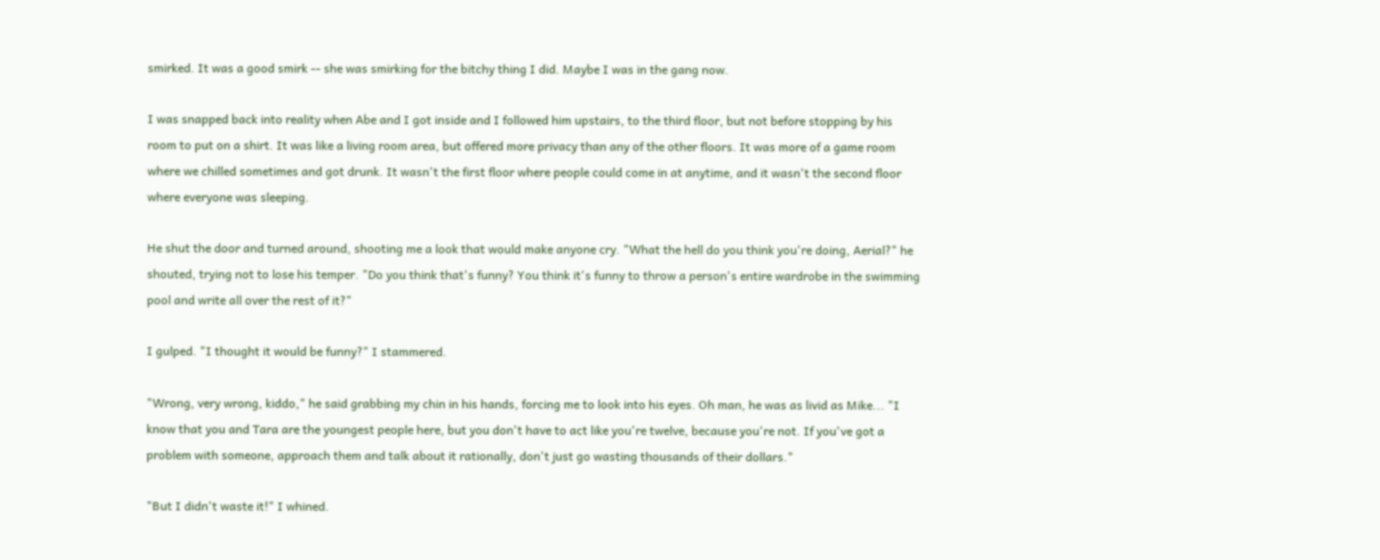smirked. It was a good smirk -- she was smirking for the bitchy thing I did. Maybe I was in the gang now.

I was snapped back into reality when Abe and I got inside and I followed him upstairs, to the third floor, but not before stopping by his room to put on a shirt. It was like a living room area, but offered more privacy than any of the other floors. It was more of a game room where we chilled sometimes and got drunk. It wasn't the first floor where people could come in at anytime, and it wasn't the second floor where everyone was sleeping.

He shut the door and turned around, shooting me a look that would make anyone cry. "What the hell do you think you're doing, Aerial?" he shouted, trying not to lose his temper. "Do you think that's funny? You think it's funny to throw a person's entire wardrobe in the swimming pool and write all over the rest of it?"

I gulped. "I thought it would be funny?" I stammered.

"Wrong, very wrong, kiddo," he said grabbing my chin in his hands, forcing me to look into his eyes. Oh man, he was as livid as Mike... "I know that you and Tara are the youngest people here, but you don't have to act like you're twelve, because you're not. If you've got a problem with someone, approach them and talk about it rationally, don't just go wasting thousands of their dollars."

"But I didn't waste it!" I whined.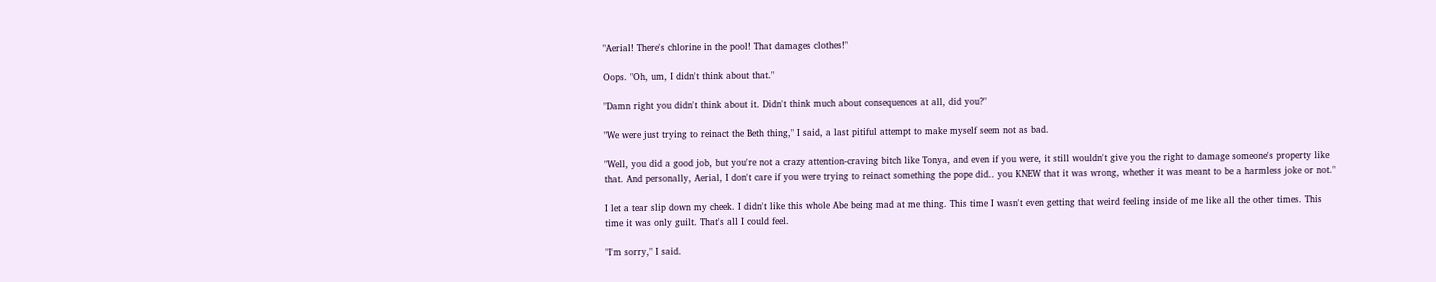"Aerial! There's chlorine in the pool! That damages clothes!"

Oops. "Oh, um, I didn't think about that."

"Damn right you didn't think about it. Didn't think much about consequences at all, did you?"

"We were just trying to reinact the Beth thing," I said, a last pitiful attempt to make myself seem not as bad.

"Well, you did a good job, but you're not a crazy attention-craving bitch like Tonya, and even if you were, it still wouldn't give you the right to damage someone's property like that. And personally, Aerial, I don't care if you were trying to reinact something the pope did.. you KNEW that it was wrong, whether it was meant to be a harmless joke or not."

I let a tear slip down my cheek. I didn't like this whole Abe being mad at me thing. This time I wasn't even getting that weird feeling inside of me like all the other times. This time it was only guilt. That's all I could feel.

"I'm sorry," I said.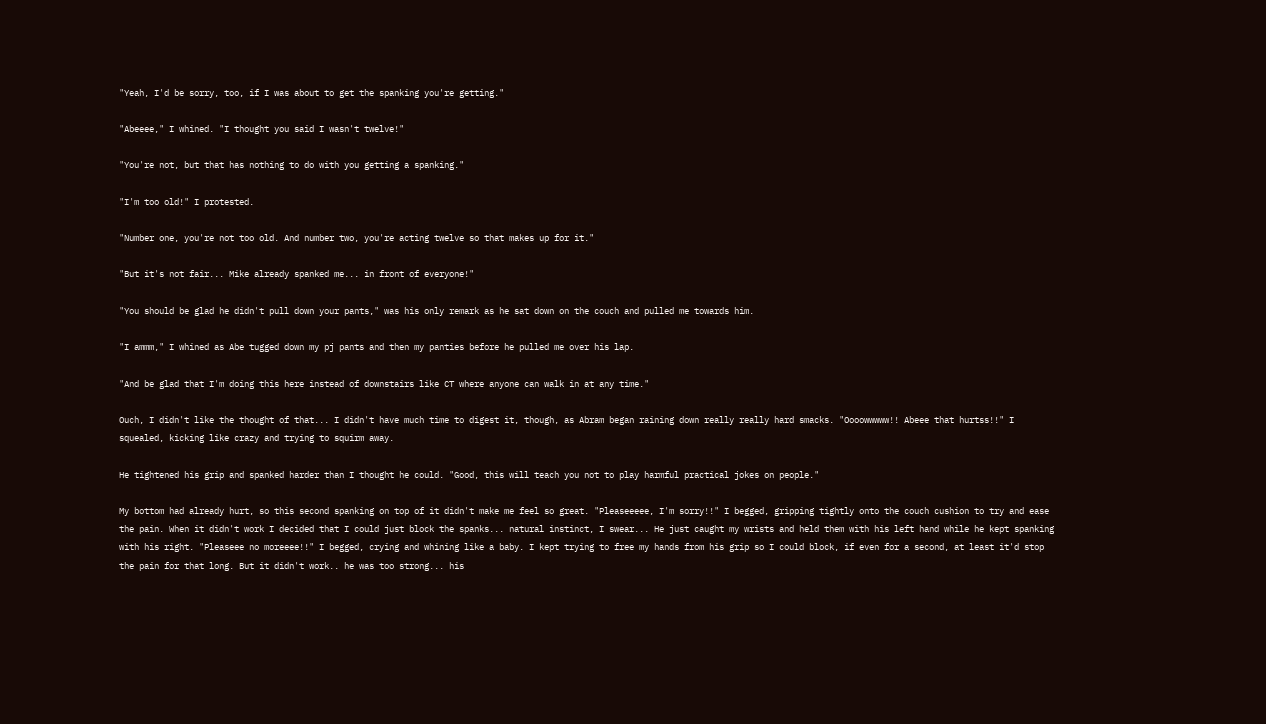"Yeah, I'd be sorry, too, if I was about to get the spanking you're getting."

"Abeeee," I whined. "I thought you said I wasn't twelve!"

"You're not, but that has nothing to do with you getting a spanking."

"I'm too old!" I protested.

"Number one, you're not too old. And number two, you're acting twelve so that makes up for it."

"But it's not fair... Mike already spanked me... in front of everyone!"

"You should be glad he didn't pull down your pants," was his only remark as he sat down on the couch and pulled me towards him.

"I ammm," I whined as Abe tugged down my pj pants and then my panties before he pulled me over his lap.

"And be glad that I'm doing this here instead of downstairs like CT where anyone can walk in at any time."

Ouch, I didn't like the thought of that... I didn't have much time to digest it, though, as Abram began raining down really really hard smacks. "Oooowwwww!! Abeee that hurtss!!" I squealed, kicking like crazy and trying to squirm away.

He tightened his grip and spanked harder than I thought he could. "Good, this will teach you not to play harmful practical jokes on people."

My bottom had already hurt, so this second spanking on top of it didn't make me feel so great. "Pleaseeeee, I'm sorry!!" I begged, gripping tightly onto the couch cushion to try and ease the pain. When it didn't work I decided that I could just block the spanks... natural instinct, I swear... He just caught my wrists and held them with his left hand while he kept spanking with his right. "Pleaseee no moreeee!!" I begged, crying and whining like a baby. I kept trying to free my hands from his grip so I could block, if even for a second, at least it'd stop the pain for that long. But it didn't work.. he was too strong... his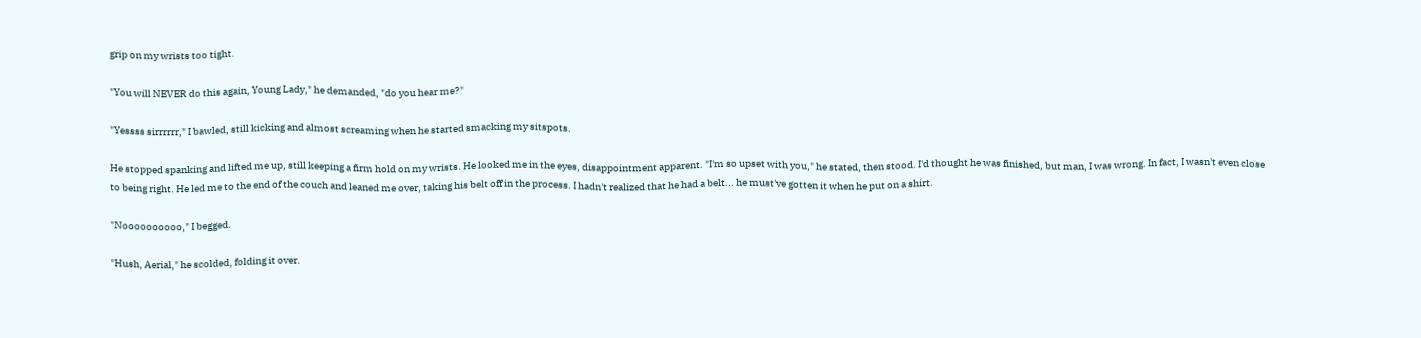grip on my wrists too tight.

"You will NEVER do this again, Young Lady," he demanded, "do you hear me?"

"Yessss sirrrrrr," I bawled, still kicking and almost screaming when he started smacking my sitspots.

He stopped spanking and lifted me up, still keeping a firm hold on my wrists. He looked me in the eyes, disappointment apparent. "I'm so upset with you," he stated, then stood. I'd thought he was finished, but man, I was wrong. In fact, I wasn't even close to being right. He led me to the end of the couch and leaned me over, taking his belt off in the process. I hadn't realized that he had a belt... he must've gotten it when he put on a shirt.

"Noooooooooo," I begged.

"Hush, Aerial," he scolded, folding it over.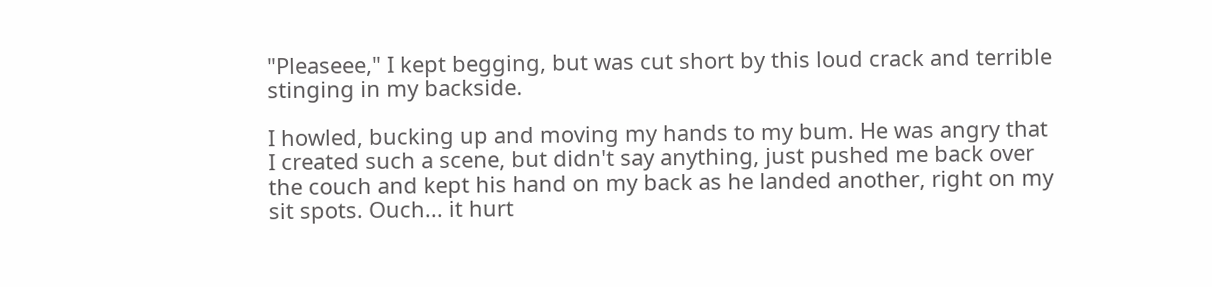"Pleaseee," I kept begging, but was cut short by this loud crack and terrible stinging in my backside.

I howled, bucking up and moving my hands to my bum. He was angry that I created such a scene, but didn't say anything, just pushed me back over the couch and kept his hand on my back as he landed another, right on my sit spots. Ouch... it hurt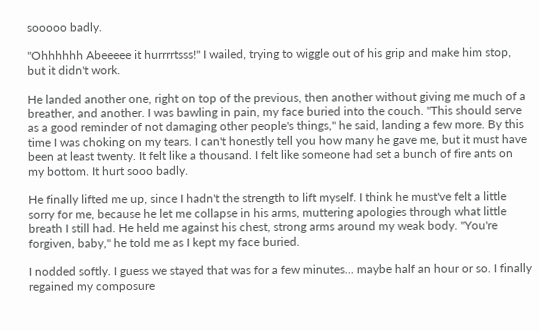sooooo badly.

"Ohhhhhh Abeeeee it hurrrrtsss!" I wailed, trying to wiggle out of his grip and make him stop, but it didn't work.

He landed another one, right on top of the previous, then another without giving me much of a breather, and another. I was bawling in pain, my face buried into the couch. "This should serve as a good reminder of not damaging other people's things," he said, landing a few more. By this time I was choking on my tears. I can't honestly tell you how many he gave me, but it must have been at least twenty. It felt like a thousand. I felt like someone had set a bunch of fire ants on my bottom. It hurt sooo badly.

He finally lifted me up, since I hadn't the strength to lift myself. I think he must've felt a little sorry for me, because he let me collapse in his arms, muttering apologies through what little breath I still had. He held me against his chest, strong arms around my weak body. "You're forgiven, baby," he told me as I kept my face buried.

I nodded softly. I guess we stayed that was for a few minutes... maybe half an hour or so. I finally regained my composure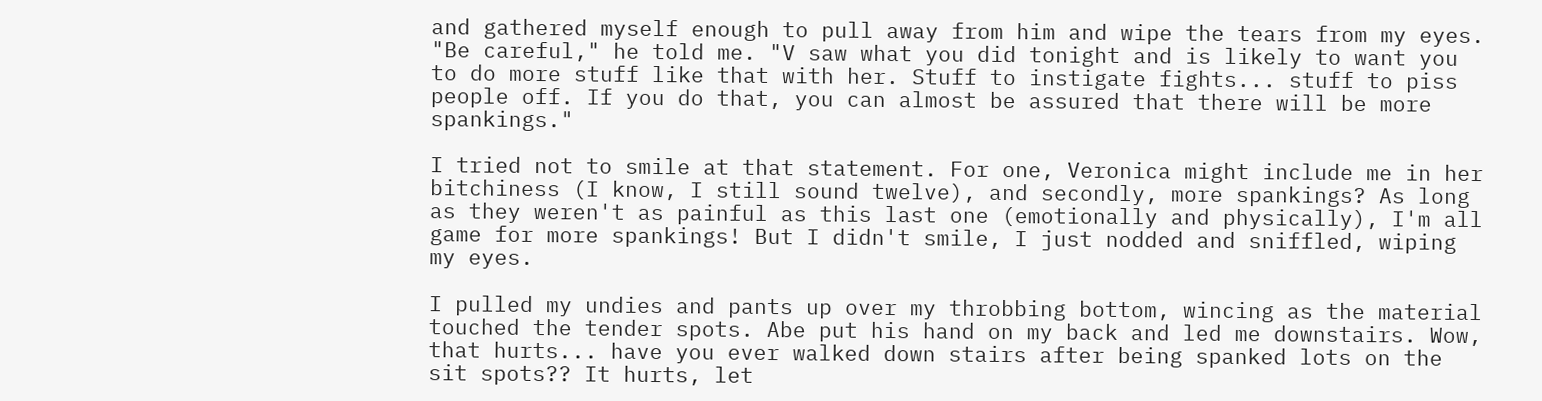and gathered myself enough to pull away from him and wipe the tears from my eyes. "Be careful," he told me. "V saw what you did tonight and is likely to want you to do more stuff like that with her. Stuff to instigate fights... stuff to piss people off. If you do that, you can almost be assured that there will be more spankings."

I tried not to smile at that statement. For one, Veronica might include me in her bitchiness (I know, I still sound twelve), and secondly, more spankings? As long as they weren't as painful as this last one (emotionally and physically), I'm all game for more spankings! But I didn't smile, I just nodded and sniffled, wiping my eyes.

I pulled my undies and pants up over my throbbing bottom, wincing as the material touched the tender spots. Abe put his hand on my back and led me downstairs. Wow, that hurts... have you ever walked down stairs after being spanked lots on the sit spots?? It hurts, let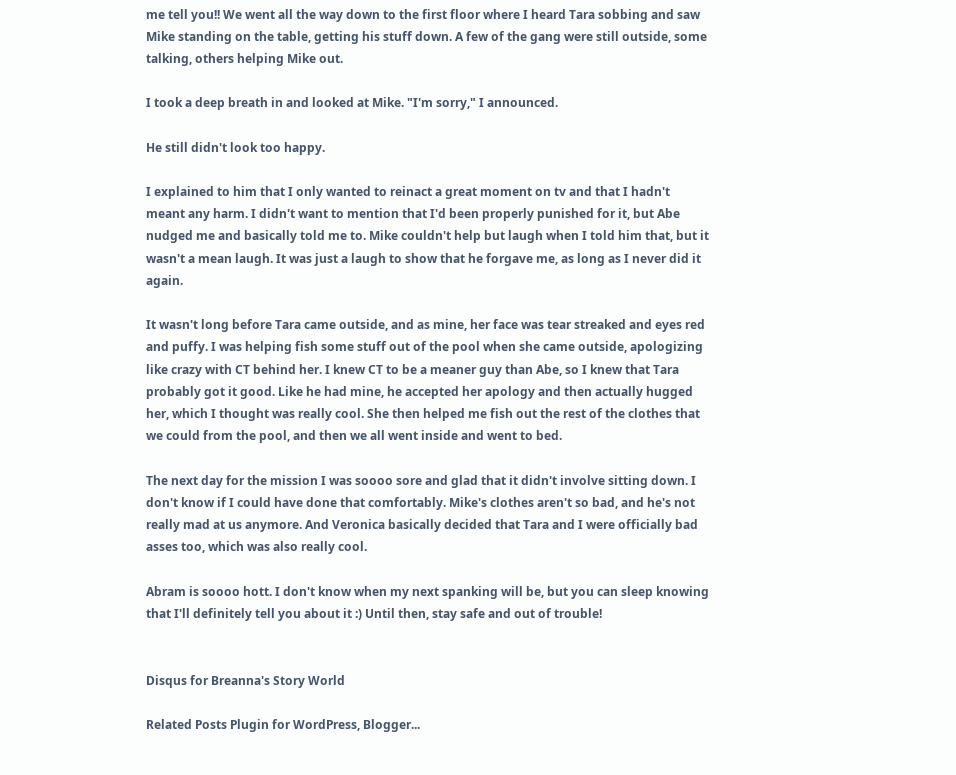me tell you!! We went all the way down to the first floor where I heard Tara sobbing and saw Mike standing on the table, getting his stuff down. A few of the gang were still outside, some talking, others helping Mike out.

I took a deep breath in and looked at Mike. "I'm sorry," I announced.

He still didn't look too happy.

I explained to him that I only wanted to reinact a great moment on tv and that I hadn't meant any harm. I didn't want to mention that I'd been properly punished for it, but Abe nudged me and basically told me to. Mike couldn't help but laugh when I told him that, but it wasn't a mean laugh. It was just a laugh to show that he forgave me, as long as I never did it again.

It wasn't long before Tara came outside, and as mine, her face was tear streaked and eyes red and puffy. I was helping fish some stuff out of the pool when she came outside, apologizing like crazy with CT behind her. I knew CT to be a meaner guy than Abe, so I knew that Tara probably got it good. Like he had mine, he accepted her apology and then actually hugged her, which I thought was really cool. She then helped me fish out the rest of the clothes that we could from the pool, and then we all went inside and went to bed.

The next day for the mission I was soooo sore and glad that it didn't involve sitting down. I don't know if I could have done that comfortably. Mike's clothes aren't so bad, and he's not really mad at us anymore. And Veronica basically decided that Tara and I were officially bad asses too, which was also really cool.

Abram is soooo hott. I don't know when my next spanking will be, but you can sleep knowing that I'll definitely tell you about it :) Until then, stay safe and out of trouble!


Disqus for Breanna's Story World

Related Posts Plugin for WordPress, Blogger...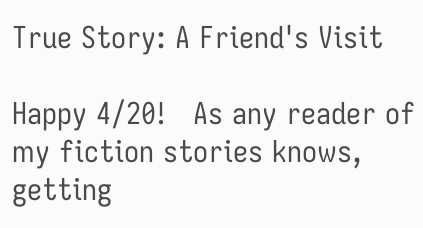True Story: A Friend's Visit

Happy 4/20!   As any reader of my fiction stories knows, getting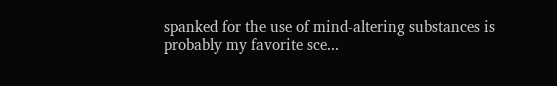spanked for the use of mind-altering substances is probably my favorite sce...